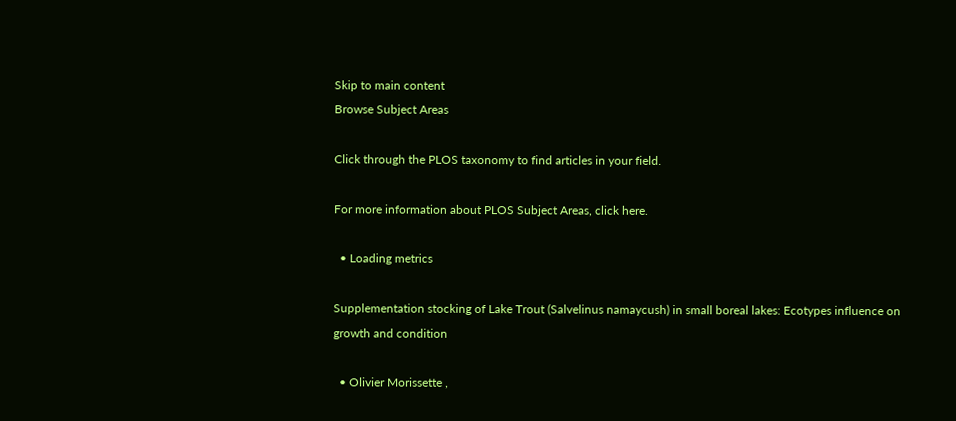Skip to main content
Browse Subject Areas

Click through the PLOS taxonomy to find articles in your field.

For more information about PLOS Subject Areas, click here.

  • Loading metrics

Supplementation stocking of Lake Trout (Salvelinus namaycush) in small boreal lakes: Ecotypes influence on growth and condition

  • Olivier Morissette ,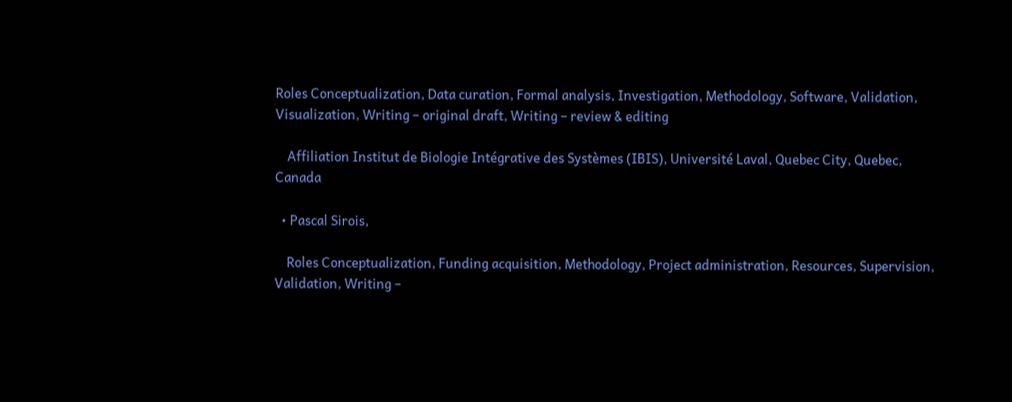Roles Conceptualization, Data curation, Formal analysis, Investigation, Methodology, Software, Validation, Visualization, Writing – original draft, Writing – review & editing

    Affiliation Institut de Biologie Intégrative des Systèmes (IBIS), Université Laval, Quebec City, Quebec, Canada

  • Pascal Sirois,

    Roles Conceptualization, Funding acquisition, Methodology, Project administration, Resources, Supervision, Validation, Writing –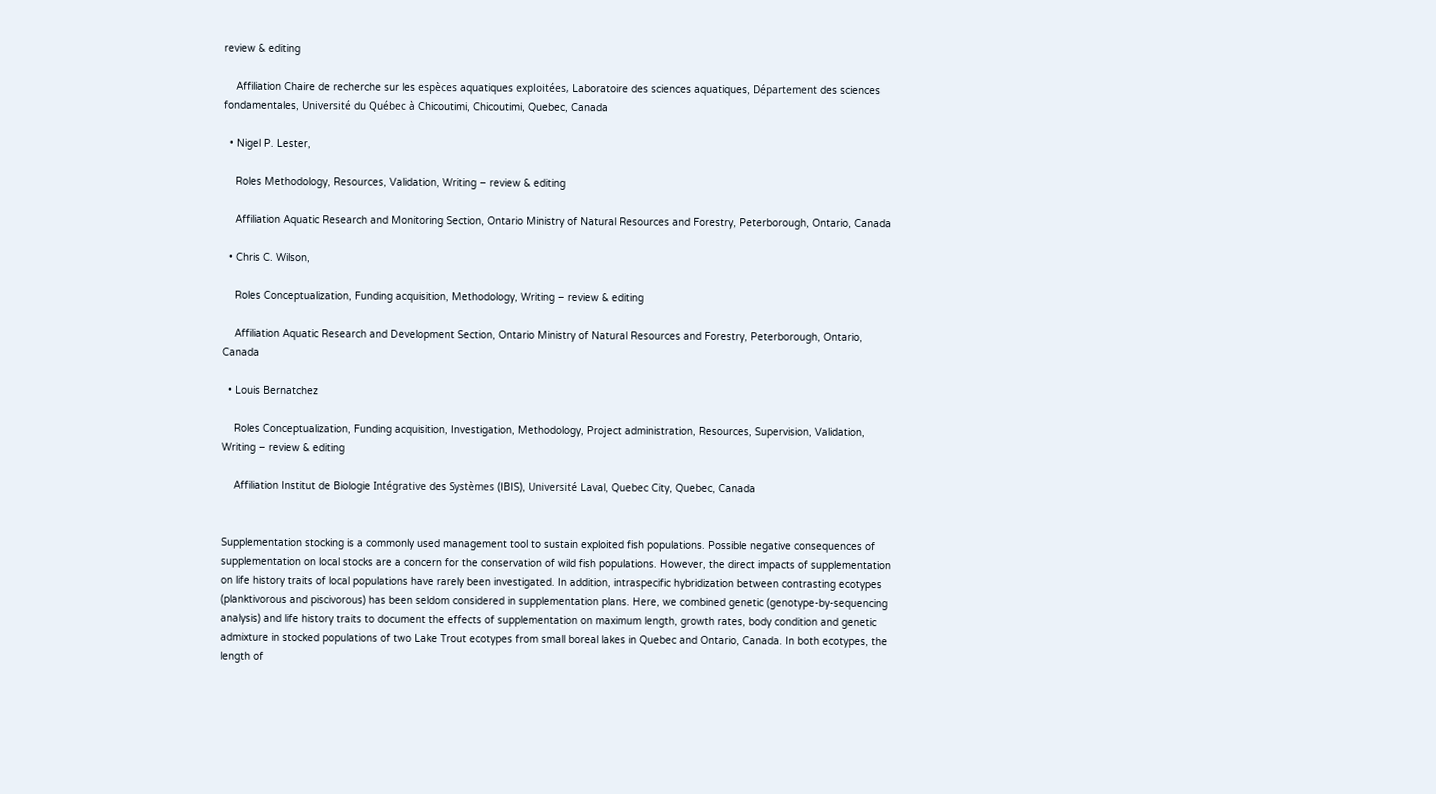review & editing

    Affiliation Chaire de recherche sur les espèces aquatiques exploitées, Laboratoire des sciences aquatiques, Département des sciences fondamentales, Université du Québec à Chicoutimi, Chicoutimi, Quebec, Canada

  • Nigel P. Lester,

    Roles Methodology, Resources, Validation, Writing – review & editing

    Affiliation Aquatic Research and Monitoring Section, Ontario Ministry of Natural Resources and Forestry, Peterborough, Ontario, Canada

  • Chris C. Wilson,

    Roles Conceptualization, Funding acquisition, Methodology, Writing – review & editing

    Affiliation Aquatic Research and Development Section, Ontario Ministry of Natural Resources and Forestry, Peterborough, Ontario, Canada

  • Louis Bernatchez

    Roles Conceptualization, Funding acquisition, Investigation, Methodology, Project administration, Resources, Supervision, Validation, Writing – review & editing

    Affiliation Institut de Biologie Intégrative des Systèmes (IBIS), Université Laval, Quebec City, Quebec, Canada


Supplementation stocking is a commonly used management tool to sustain exploited fish populations. Possible negative consequences of supplementation on local stocks are a concern for the conservation of wild fish populations. However, the direct impacts of supplementation on life history traits of local populations have rarely been investigated. In addition, intraspecific hybridization between contrasting ecotypes (planktivorous and piscivorous) has been seldom considered in supplementation plans. Here, we combined genetic (genotype-by-sequencing analysis) and life history traits to document the effects of supplementation on maximum length, growth rates, body condition and genetic admixture in stocked populations of two Lake Trout ecotypes from small boreal lakes in Quebec and Ontario, Canada. In both ecotypes, the length of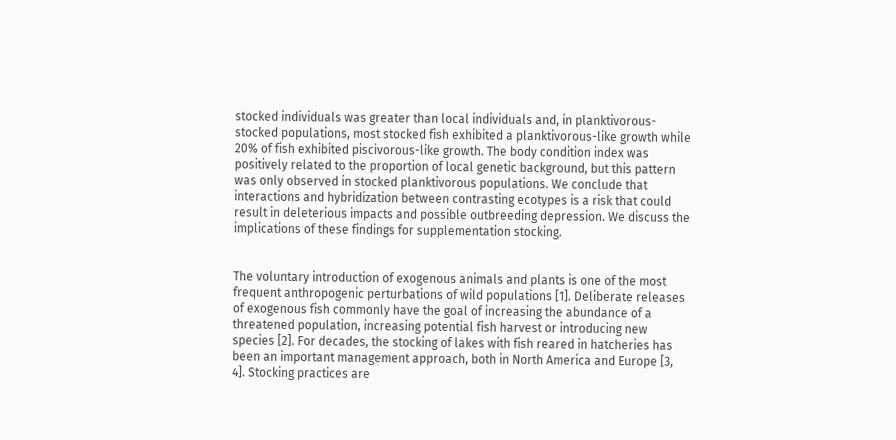stocked individuals was greater than local individuals and, in planktivorous-stocked populations, most stocked fish exhibited a planktivorous-like growth while 20% of fish exhibited piscivorous-like growth. The body condition index was positively related to the proportion of local genetic background, but this pattern was only observed in stocked planktivorous populations. We conclude that interactions and hybridization between contrasting ecotypes is a risk that could result in deleterious impacts and possible outbreeding depression. We discuss the implications of these findings for supplementation stocking.


The voluntary introduction of exogenous animals and plants is one of the most frequent anthropogenic perturbations of wild populations [1]. Deliberate releases of exogenous fish commonly have the goal of increasing the abundance of a threatened population, increasing potential fish harvest or introducing new species [2]. For decades, the stocking of lakes with fish reared in hatcheries has been an important management approach, both in North America and Europe [3, 4]. Stocking practices are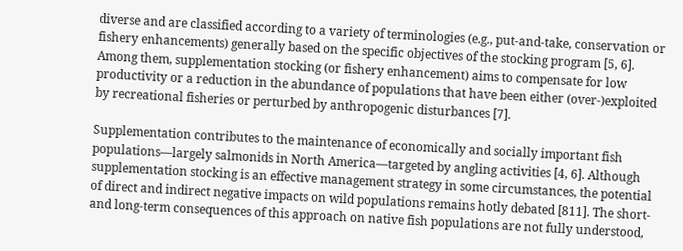diverse and are classified according to a variety of terminologies (e.g., put-and-take, conservation or fishery enhancements) generally based on the specific objectives of the stocking program [5, 6]. Among them, supplementation stocking (or fishery enhancement) aims to compensate for low productivity or a reduction in the abundance of populations that have been either (over-)exploited by recreational fisheries or perturbed by anthropogenic disturbances [7].

Supplementation contributes to the maintenance of economically and socially important fish populations—largely salmonids in North America—targeted by angling activities [4, 6]. Although supplementation stocking is an effective management strategy in some circumstances, the potential of direct and indirect negative impacts on wild populations remains hotly debated [811]. The short- and long-term consequences of this approach on native fish populations are not fully understood,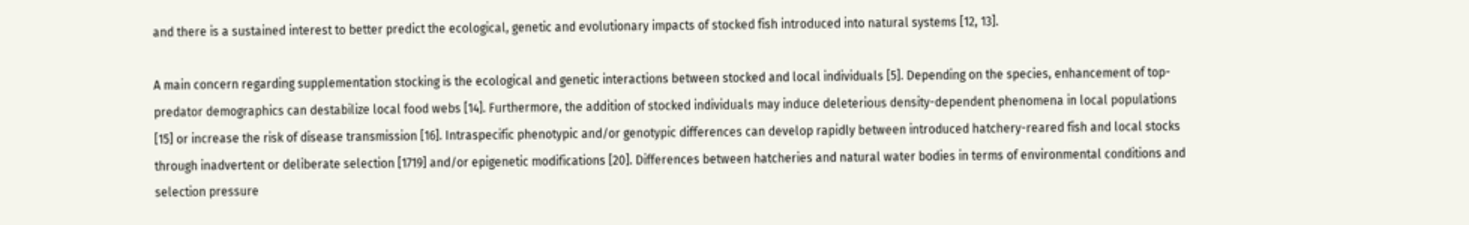and there is a sustained interest to better predict the ecological, genetic and evolutionary impacts of stocked fish introduced into natural systems [12, 13].

A main concern regarding supplementation stocking is the ecological and genetic interactions between stocked and local individuals [5]. Depending on the species, enhancement of top-predator demographics can destabilize local food webs [14]. Furthermore, the addition of stocked individuals may induce deleterious density-dependent phenomena in local populations [15] or increase the risk of disease transmission [16]. Intraspecific phenotypic and/or genotypic differences can develop rapidly between introduced hatchery-reared fish and local stocks through inadvertent or deliberate selection [1719] and/or epigenetic modifications [20]. Differences between hatcheries and natural water bodies in terms of environmental conditions and selection pressure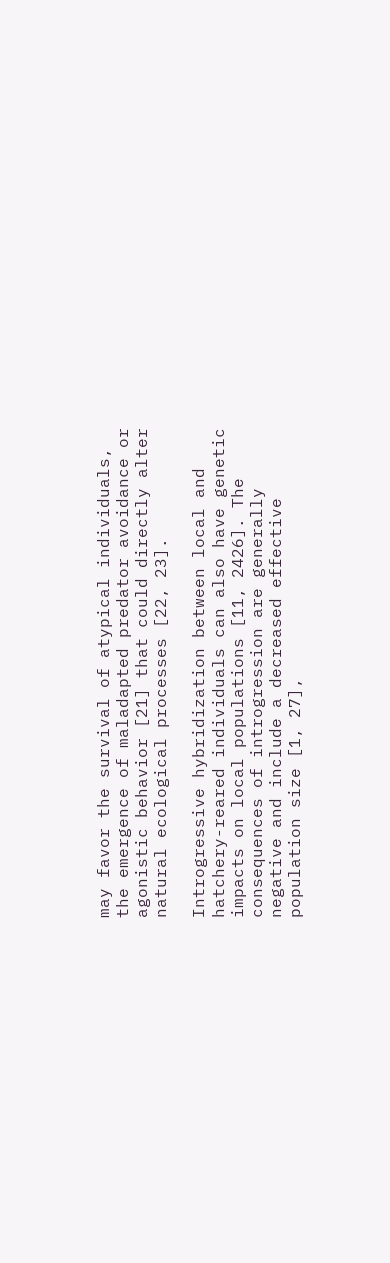may favor the survival of atypical individuals, the emergence of maladapted predator avoidance or agonistic behavior [21] that could directly alter natural ecological processes [22, 23].

Introgressive hybridization between local and hatchery-reared individuals can also have genetic impacts on local populations [11, 2426]. The consequences of introgression are generally negative and include a decreased effective population size [1, 27],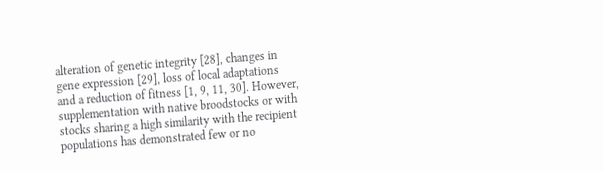alteration of genetic integrity [28], changes in gene expression [29], loss of local adaptations and a reduction of fitness [1, 9, 11, 30]. However, supplementation with native broodstocks or with stocks sharing a high similarity with the recipient populations has demonstrated few or no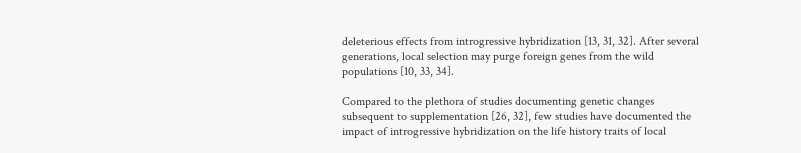deleterious effects from introgressive hybridization [13, 31, 32]. After several generations, local selection may purge foreign genes from the wild populations [10, 33, 34].

Compared to the plethora of studies documenting genetic changes subsequent to supplementation [26, 32], few studies have documented the impact of introgressive hybridization on the life history traits of local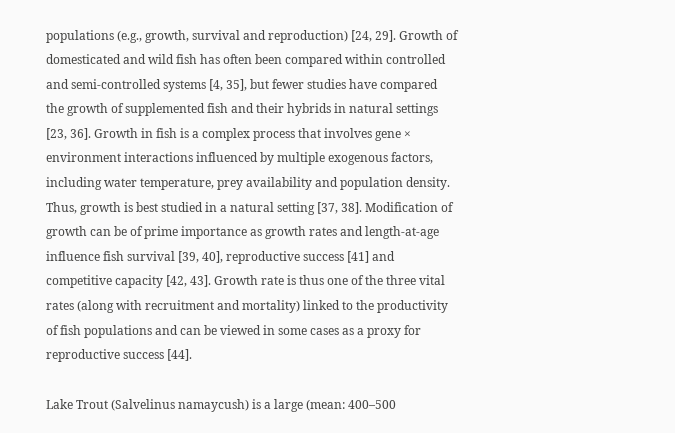populations (e.g., growth, survival and reproduction) [24, 29]. Growth of domesticated and wild fish has often been compared within controlled and semi-controlled systems [4, 35], but fewer studies have compared the growth of supplemented fish and their hybrids in natural settings [23, 36]. Growth in fish is a complex process that involves gene × environment interactions influenced by multiple exogenous factors, including water temperature, prey availability and population density. Thus, growth is best studied in a natural setting [37, 38]. Modification of growth can be of prime importance as growth rates and length-at-age influence fish survival [39, 40], reproductive success [41] and competitive capacity [42, 43]. Growth rate is thus one of the three vital rates (along with recruitment and mortality) linked to the productivity of fish populations and can be viewed in some cases as a proxy for reproductive success [44].

Lake Trout (Salvelinus namaycush) is a large (mean: 400–500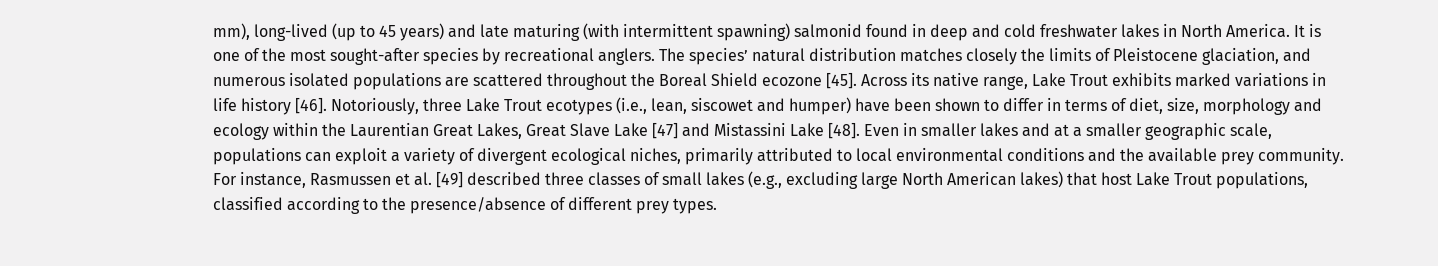mm), long-lived (up to 45 years) and late maturing (with intermittent spawning) salmonid found in deep and cold freshwater lakes in North America. It is one of the most sought-after species by recreational anglers. The species’ natural distribution matches closely the limits of Pleistocene glaciation, and numerous isolated populations are scattered throughout the Boreal Shield ecozone [45]. Across its native range, Lake Trout exhibits marked variations in life history [46]. Notoriously, three Lake Trout ecotypes (i.e., lean, siscowet and humper) have been shown to differ in terms of diet, size, morphology and ecology within the Laurentian Great Lakes, Great Slave Lake [47] and Mistassini Lake [48]. Even in smaller lakes and at a smaller geographic scale, populations can exploit a variety of divergent ecological niches, primarily attributed to local environmental conditions and the available prey community. For instance, Rasmussen et al. [49] described three classes of small lakes (e.g., excluding large North American lakes) that host Lake Trout populations, classified according to the presence/absence of different prey types.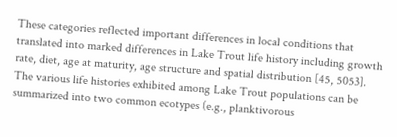These categories reflected important differences in local conditions that translated into marked differences in Lake Trout life history including growth rate, diet, age at maturity, age structure and spatial distribution [45, 5053]. The various life histories exhibited among Lake Trout populations can be summarized into two common ecotypes (e.g., planktivorous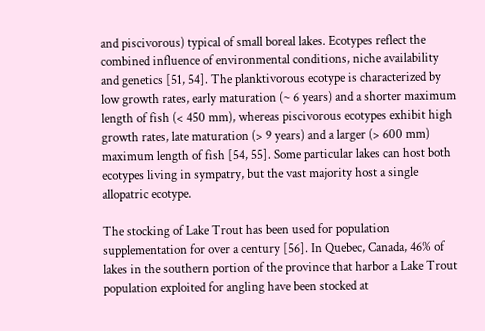and piscivorous) typical of small boreal lakes. Ecotypes reflect the combined influence of environmental conditions, niche availability and genetics [51, 54]. The planktivorous ecotype is characterized by low growth rates, early maturation (~ 6 years) and a shorter maximum length of fish (< 450 mm), whereas piscivorous ecotypes exhibit high growth rates, late maturation (> 9 years) and a larger (> 600 mm) maximum length of fish [54, 55]. Some particular lakes can host both ecotypes living in sympatry, but the vast majority host a single allopatric ecotype.

The stocking of Lake Trout has been used for population supplementation for over a century [56]. In Quebec, Canada, 46% of lakes in the southern portion of the province that harbor a Lake Trout population exploited for angling have been stocked at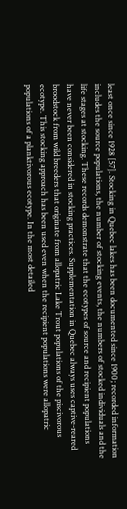least once since 1928 [57]. Stocking in Quebec lakes has been documented since 1900; recorded information includes the source populations, the number of stocking events, the numbers of stocked individuals and the life stages at stocking. These records demonstrate that the ecotypes of source and recipient populations have never been considered in stocking practices. Supplementation in Quebec always uses captive-reared broodstock from wild breeders that originate from allopatric Lake Trout populations of the piscivorous ecotype. This stocking approach has been used even when the recipient populations were allopatric populations of a planktivorous ecotype. In the most detailed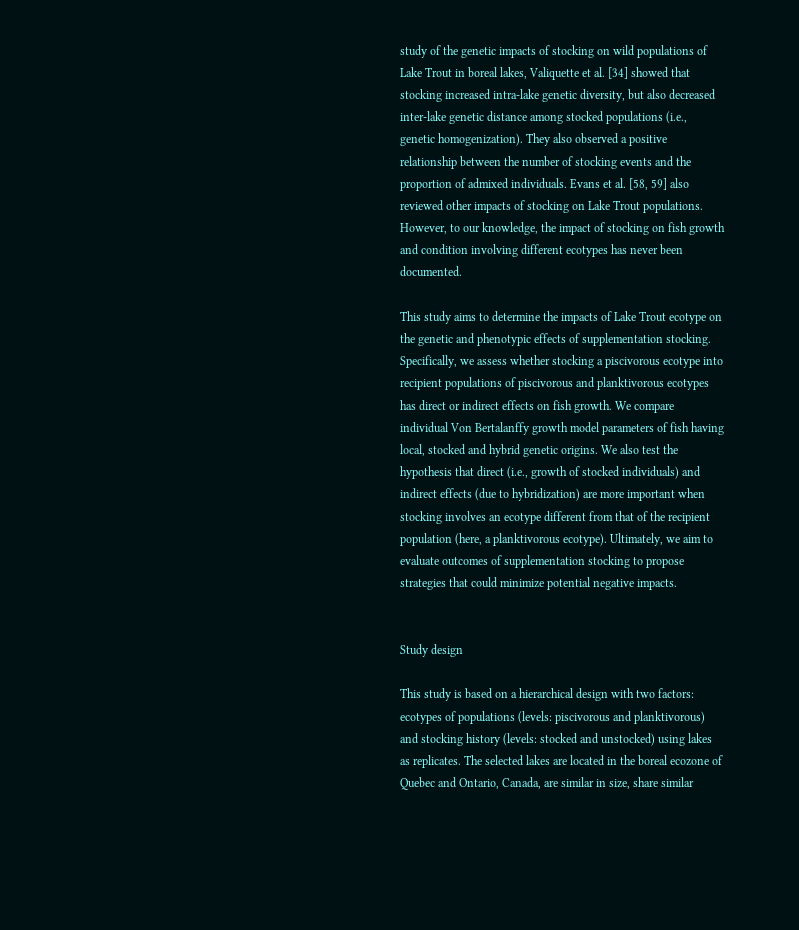study of the genetic impacts of stocking on wild populations of Lake Trout in boreal lakes, Valiquette et al. [34] showed that stocking increased intra-lake genetic diversity, but also decreased inter-lake genetic distance among stocked populations (i.e., genetic homogenization). They also observed a positive relationship between the number of stocking events and the proportion of admixed individuals. Evans et al. [58, 59] also reviewed other impacts of stocking on Lake Trout populations. However, to our knowledge, the impact of stocking on fish growth and condition involving different ecotypes has never been documented.

This study aims to determine the impacts of Lake Trout ecotype on the genetic and phenotypic effects of supplementation stocking. Specifically, we assess whether stocking a piscivorous ecotype into recipient populations of piscivorous and planktivorous ecotypes has direct or indirect effects on fish growth. We compare individual Von Bertalanffy growth model parameters of fish having local, stocked and hybrid genetic origins. We also test the hypothesis that direct (i.e., growth of stocked individuals) and indirect effects (due to hybridization) are more important when stocking involves an ecotype different from that of the recipient population (here, a planktivorous ecotype). Ultimately, we aim to evaluate outcomes of supplementation stocking to propose strategies that could minimize potential negative impacts.


Study design

This study is based on a hierarchical design with two factors: ecotypes of populations (levels: piscivorous and planktivorous) and stocking history (levels: stocked and unstocked) using lakes as replicates. The selected lakes are located in the boreal ecozone of Quebec and Ontario, Canada, are similar in size, share similar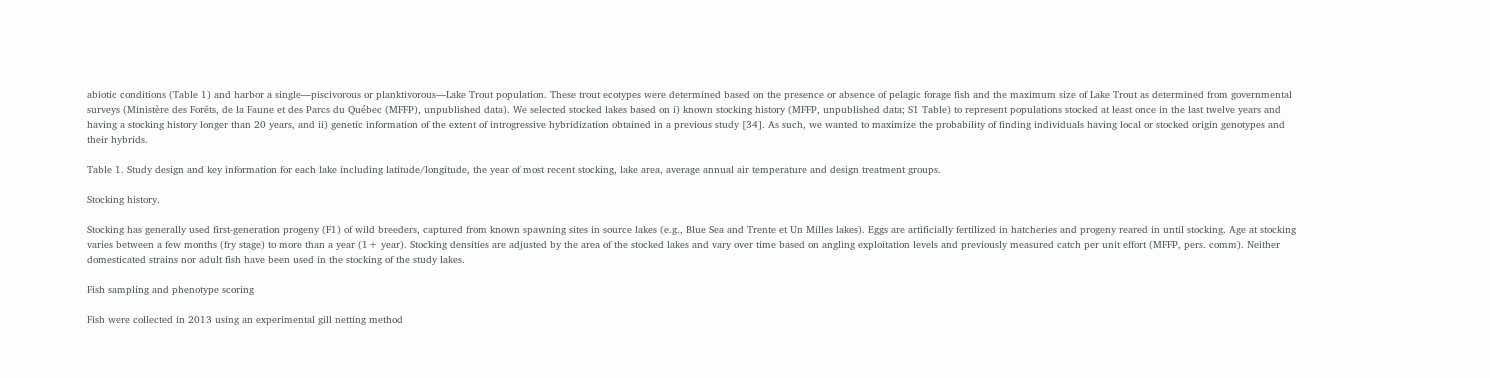abiotic conditions (Table 1) and harbor a single—piscivorous or planktivorous—Lake Trout population. These trout ecotypes were determined based on the presence or absence of pelagic forage fish and the maximum size of Lake Trout as determined from governmental surveys (Ministère des Forêts, de la Faune et des Parcs du Québec (MFFP), unpublished data). We selected stocked lakes based on i) known stocking history (MFFP, unpublished data; S1 Table) to represent populations stocked at least once in the last twelve years and having a stocking history longer than 20 years, and ii) genetic information of the extent of introgressive hybridization obtained in a previous study [34]. As such, we wanted to maximize the probability of finding individuals having local or stocked origin genotypes and their hybrids.

Table 1. Study design and key information for each lake including latitude/longitude, the year of most recent stocking, lake area, average annual air temperature and design treatment groups.

Stocking history.

Stocking has generally used first-generation progeny (F1) of wild breeders, captured from known spawning sites in source lakes (e.g., Blue Sea and Trente et Un Milles lakes). Eggs are artificially fertilized in hatcheries and progeny reared in until stocking. Age at stocking varies between a few months (fry stage) to more than a year (1+ year). Stocking densities are adjusted by the area of the stocked lakes and vary over time based on angling exploitation levels and previously measured catch per unit effort (MFFP, pers. comm). Neither domesticated strains nor adult fish have been used in the stocking of the study lakes.

Fish sampling and phenotype scoring

Fish were collected in 2013 using an experimental gill netting method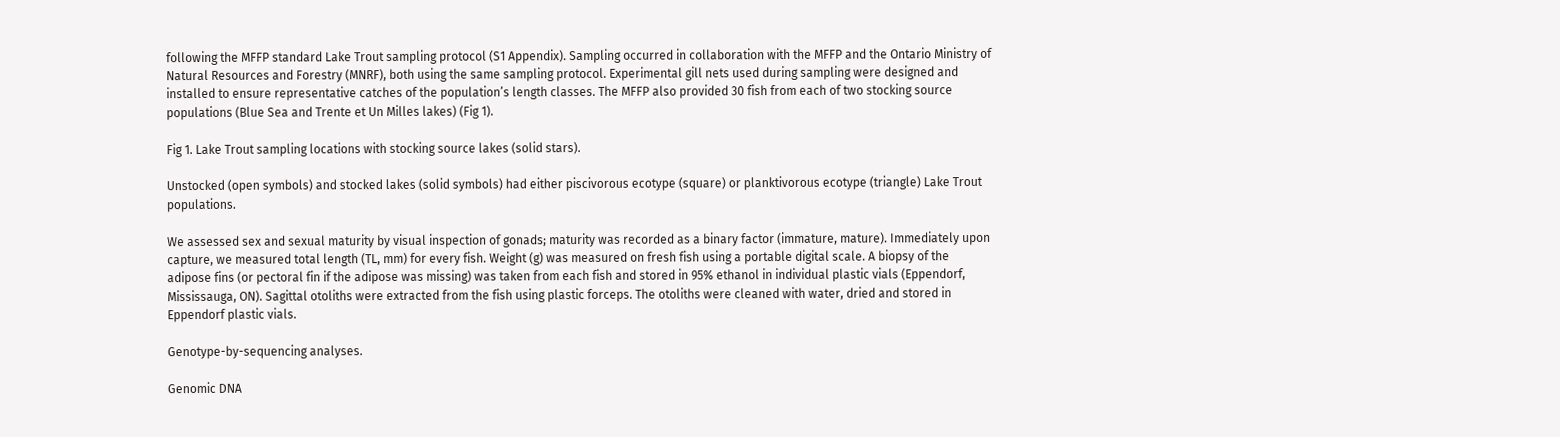following the MFFP standard Lake Trout sampling protocol (S1 Appendix). Sampling occurred in collaboration with the MFFP and the Ontario Ministry of Natural Resources and Forestry (MNRF), both using the same sampling protocol. Experimental gill nets used during sampling were designed and installed to ensure representative catches of the population’s length classes. The MFFP also provided 30 fish from each of two stocking source populations (Blue Sea and Trente et Un Milles lakes) (Fig 1).

Fig 1. Lake Trout sampling locations with stocking source lakes (solid stars).

Unstocked (open symbols) and stocked lakes (solid symbols) had either piscivorous ecotype (square) or planktivorous ecotype (triangle) Lake Trout populations.

We assessed sex and sexual maturity by visual inspection of gonads; maturity was recorded as a binary factor (immature, mature). Immediately upon capture, we measured total length (TL, mm) for every fish. Weight (g) was measured on fresh fish using a portable digital scale. A biopsy of the adipose fins (or pectoral fin if the adipose was missing) was taken from each fish and stored in 95% ethanol in individual plastic vials (Eppendorf, Mississauga, ON). Sagittal otoliths were extracted from the fish using plastic forceps. The otoliths were cleaned with water, dried and stored in Eppendorf plastic vials.

Genotype-by-sequencing analyses.

Genomic DNA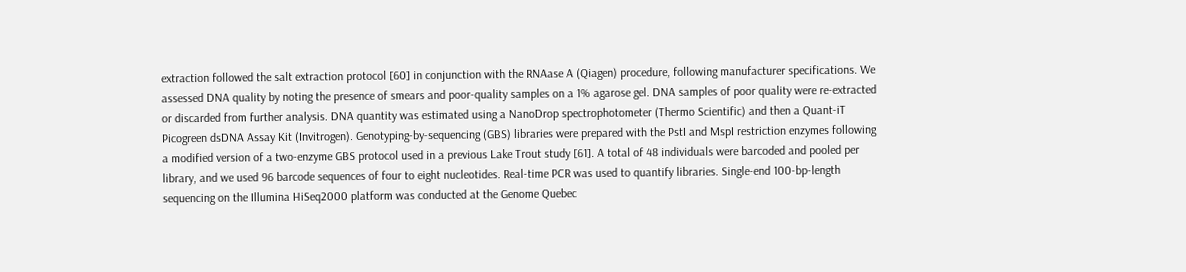extraction followed the salt extraction protocol [60] in conjunction with the RNAase A (Qiagen) procedure, following manufacturer specifications. We assessed DNA quality by noting the presence of smears and poor-quality samples on a 1% agarose gel. DNA samples of poor quality were re-extracted or discarded from further analysis. DNA quantity was estimated using a NanoDrop spectrophotometer (Thermo Scientific) and then a Quant-iT Picogreen dsDNA Assay Kit (Invitrogen). Genotyping-by-sequencing (GBS) libraries were prepared with the PstI and MspI restriction enzymes following a modified version of a two-enzyme GBS protocol used in a previous Lake Trout study [61]. A total of 48 individuals were barcoded and pooled per library, and we used 96 barcode sequences of four to eight nucleotides. Real-time PCR was used to quantify libraries. Single-end 100-bp-length sequencing on the Illumina HiSeq2000 platform was conducted at the Genome Quebec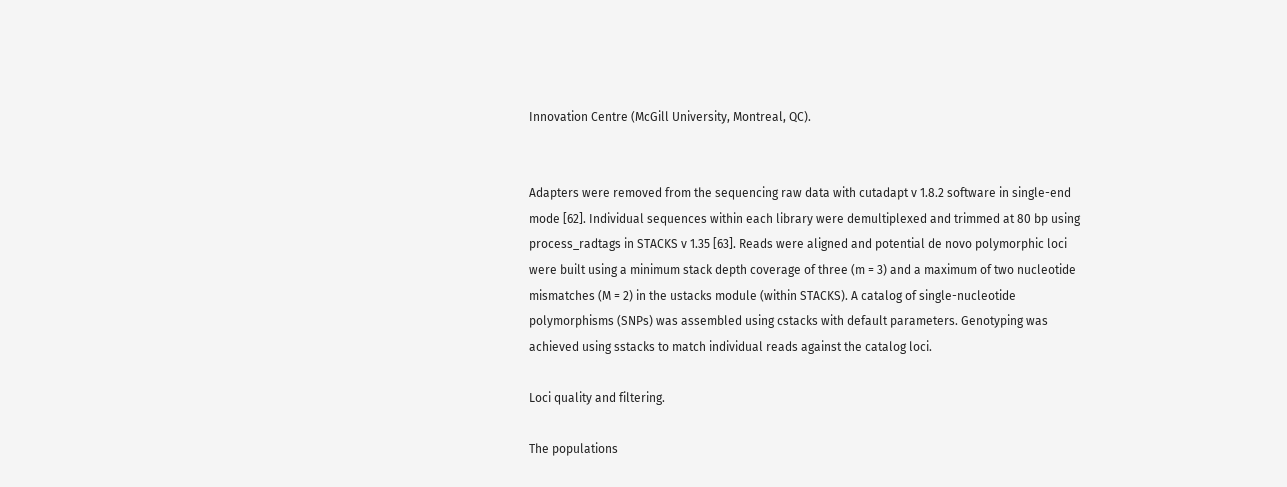Innovation Centre (McGill University, Montreal, QC).


Adapters were removed from the sequencing raw data with cutadapt v 1.8.2 software in single-end mode [62]. Individual sequences within each library were demultiplexed and trimmed at 80 bp using process_radtags in STACKS v 1.35 [63]. Reads were aligned and potential de novo polymorphic loci were built using a minimum stack depth coverage of three (m = 3) and a maximum of two nucleotide mismatches (M = 2) in the ustacks module (within STACKS). A catalog of single-nucleotide polymorphisms (SNPs) was assembled using cstacks with default parameters. Genotyping was achieved using sstacks to match individual reads against the catalog loci.

Loci quality and filtering.

The populations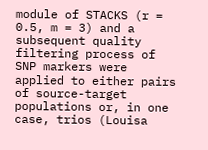module of STACKS (r = 0.5, m = 3) and a subsequent quality filtering process of SNP markers were applied to either pairs of source-target populations or, in one case, trios (Louisa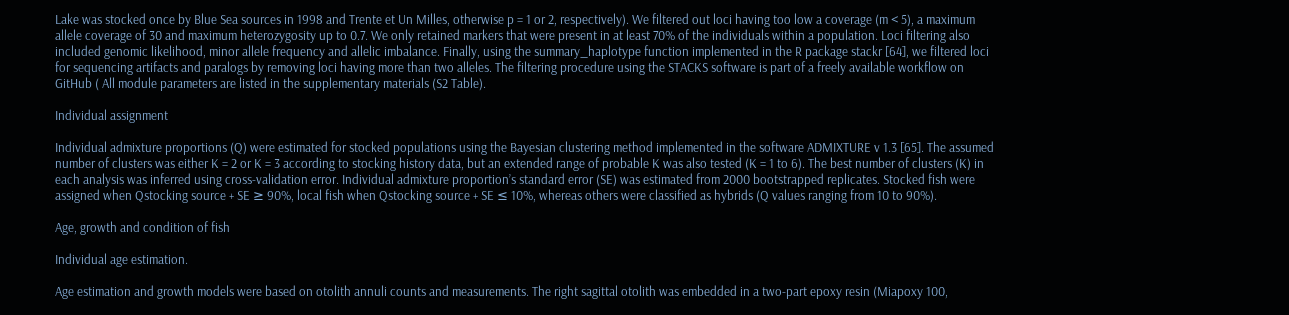Lake was stocked once by Blue Sea sources in 1998 and Trente et Un Milles, otherwise p = 1 or 2, respectively). We filtered out loci having too low a coverage (m < 5), a maximum allele coverage of 30 and maximum heterozygosity up to 0.7. We only retained markers that were present in at least 70% of the individuals within a population. Loci filtering also included genomic likelihood, minor allele frequency and allelic imbalance. Finally, using the summary_haplotype function implemented in the R package stackr [64], we filtered loci for sequencing artifacts and paralogs by removing loci having more than two alleles. The filtering procedure using the STACKS software is part of a freely available workflow on GitHub ( All module parameters are listed in the supplementary materials (S2 Table).

Individual assignment

Individual admixture proportions (Q) were estimated for stocked populations using the Bayesian clustering method implemented in the software ADMIXTURE v 1.3 [65]. The assumed number of clusters was either K = 2 or K = 3 according to stocking history data, but an extended range of probable K was also tested (K = 1 to 6). The best number of clusters (K) in each analysis was inferred using cross-validation error. Individual admixture proportion’s standard error (SE) was estimated from 2000 bootstrapped replicates. Stocked fish were assigned when Qstocking source + SE ≥ 90%, local fish when Qstocking source + SE ≤ 10%, whereas others were classified as hybrids (Q values ranging from 10 to 90%).

Age, growth and condition of fish

Individual age estimation.

Age estimation and growth models were based on otolith annuli counts and measurements. The right sagittal otolith was embedded in a two-part epoxy resin (Miapoxy 100,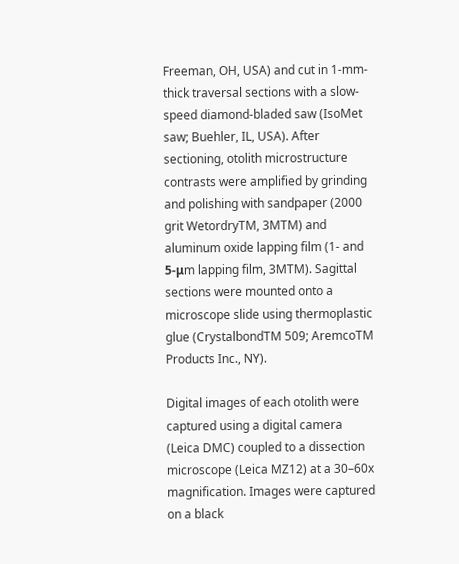Freeman, OH, USA) and cut in 1-mm-thick traversal sections with a slow-speed diamond-bladed saw (IsoMet saw; Buehler, IL, USA). After sectioning, otolith microstructure contrasts were amplified by grinding and polishing with sandpaper (2000 grit WetordryTM, 3MTM) and aluminum oxide lapping film (1- and 5-μm lapping film, 3MTM). Sagittal sections were mounted onto a microscope slide using thermoplastic glue (CrystalbondTM 509; AremcoTM Products Inc., NY).

Digital images of each otolith were captured using a digital camera (Leica DMC) coupled to a dissection microscope (Leica MZ12) at a 30–60x magnification. Images were captured on a black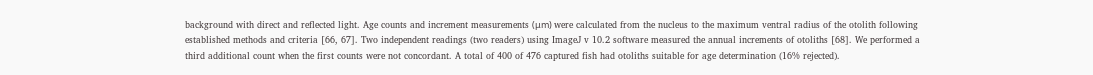background with direct and reflected light. Age counts and increment measurements (μm) were calculated from the nucleus to the maximum ventral radius of the otolith following established methods and criteria [66, 67]. Two independent readings (two readers) using ImageJ v 10.2 software measured the annual increments of otoliths [68]. We performed a third additional count when the first counts were not concordant. A total of 400 of 476 captured fish had otoliths suitable for age determination (16% rejected).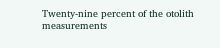Twenty-nine percent of the otolith measurements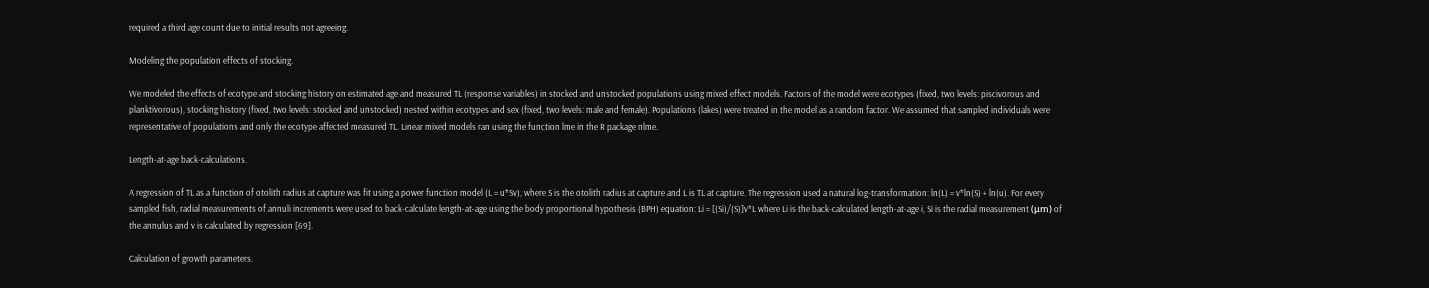required a third age count due to initial results not agreeing.

Modeling the population effects of stocking.

We modeled the effects of ecotype and stocking history on estimated age and measured TL (response variables) in stocked and unstocked populations using mixed effect models. Factors of the model were ecotypes (fixed, two levels: piscivorous and planktivorous), stocking history (fixed, two levels: stocked and unstocked) nested within ecotypes and sex (fixed, two levels: male and female). Populations (lakes) were treated in the model as a random factor. We assumed that sampled individuals were representative of populations and only the ecotype affected measured TL. Linear mixed models ran using the function lme in the R package nlme.

Length-at-age back-calculations.

A regression of TL as a function of otolith radius at capture was fit using a power function model (L = u*Sv), where S is the otolith radius at capture and L is TL at capture. The regression used a natural log-transformation: ln(L) = v*ln(S) + ln(u). For every sampled fish, radial measurements of annuli increments were used to back-calculate length-at-age using the body proportional hypothesis (BPH) equation: Li = [(Si)/(S)]v*L where Li is the back-calculated length-at-age i, Si is the radial measurement (μm) of the annulus and v is calculated by regression [69].

Calculation of growth parameters.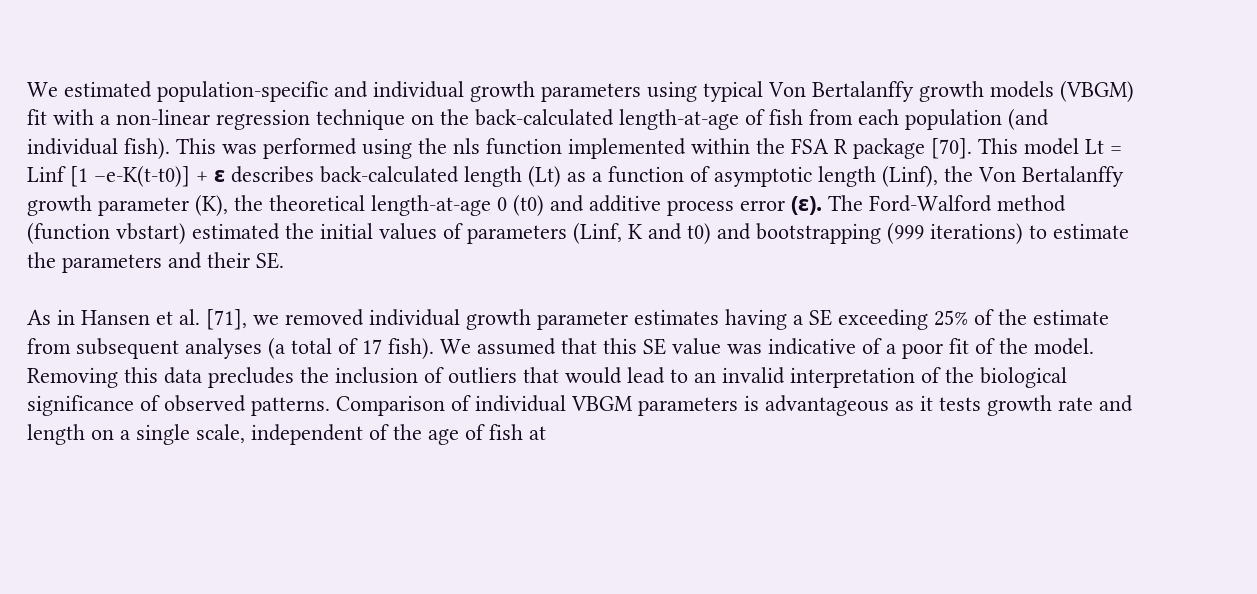We estimated population-specific and individual growth parameters using typical Von Bertalanffy growth models (VBGM) fit with a non-linear regression technique on the back-calculated length-at-age of fish from each population (and individual fish). This was performed using the nls function implemented within the FSA R package [70]. This model Lt = Linf [1 –e-K(t-t0)] + ε describes back-calculated length (Lt) as a function of asymptotic length (Linf), the Von Bertalanffy growth parameter (K), the theoretical length-at-age 0 (t0) and additive process error (ε). The Ford-Walford method (function vbstart) estimated the initial values of parameters (Linf, K and t0) and bootstrapping (999 iterations) to estimate the parameters and their SE.

As in Hansen et al. [71], we removed individual growth parameter estimates having a SE exceeding 25% of the estimate from subsequent analyses (a total of 17 fish). We assumed that this SE value was indicative of a poor fit of the model. Removing this data precludes the inclusion of outliers that would lead to an invalid interpretation of the biological significance of observed patterns. Comparison of individual VBGM parameters is advantageous as it tests growth rate and length on a single scale, independent of the age of fish at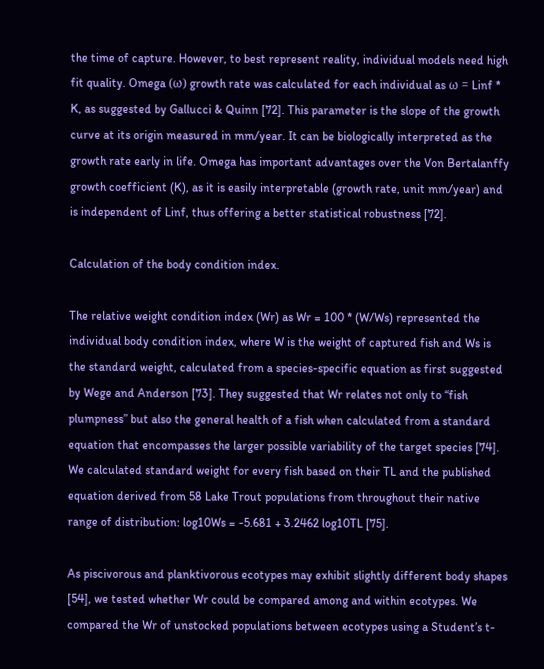the time of capture. However, to best represent reality, individual models need high fit quality. Omega (ω) growth rate was calculated for each individual as ω = Linf * K, as suggested by Gallucci & Quinn [72]. This parameter is the slope of the growth curve at its origin measured in mm/year. It can be biologically interpreted as the growth rate early in life. Omega has important advantages over the Von Bertalanffy growth coefficient (K), as it is easily interpretable (growth rate, unit mm/year) and is independent of Linf, thus offering a better statistical robustness [72].

Calculation of the body condition index.

The relative weight condition index (Wr) as Wr = 100 * (W/Ws) represented the individual body condition index, where W is the weight of captured fish and Ws is the standard weight, calculated from a species-specific equation as first suggested by Wege and Anderson [73]. They suggested that Wr relates not only to “fish plumpness” but also the general health of a fish when calculated from a standard equation that encompasses the larger possible variability of the target species [74]. We calculated standard weight for every fish based on their TL and the published equation derived from 58 Lake Trout populations from throughout their native range of distribution: log10Ws = -5.681 + 3.2462 log10TL [75].

As piscivorous and planktivorous ecotypes may exhibit slightly different body shapes [54], we tested whether Wr could be compared among and within ecotypes. We compared the Wr of unstocked populations between ecotypes using a Student’s t-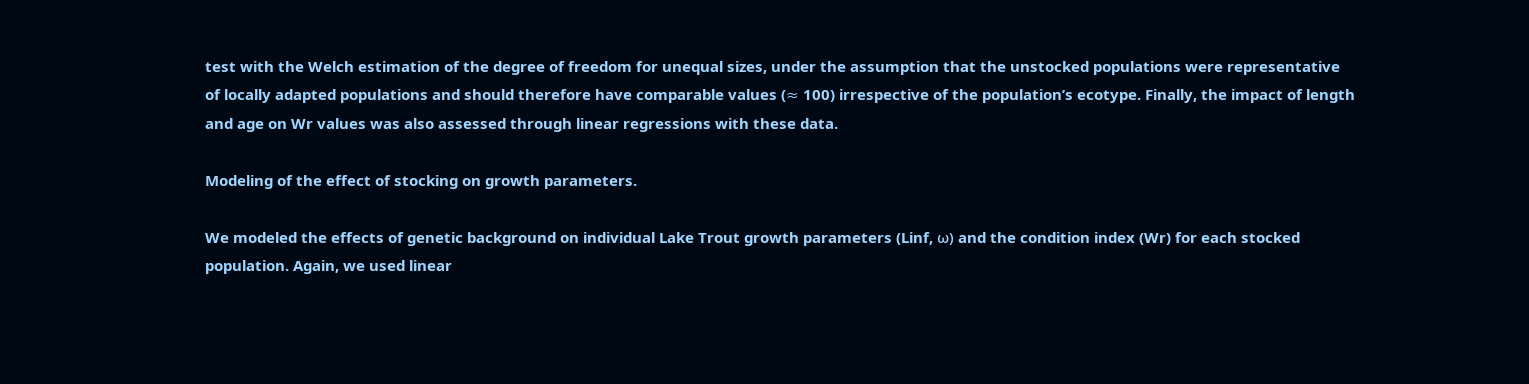test with the Welch estimation of the degree of freedom for unequal sizes, under the assumption that the unstocked populations were representative of locally adapted populations and should therefore have comparable values (≈ 100) irrespective of the population’s ecotype. Finally, the impact of length and age on Wr values was also assessed through linear regressions with these data.

Modeling of the effect of stocking on growth parameters.

We modeled the effects of genetic background on individual Lake Trout growth parameters (Linf, ω) and the condition index (Wr) for each stocked population. Again, we used linear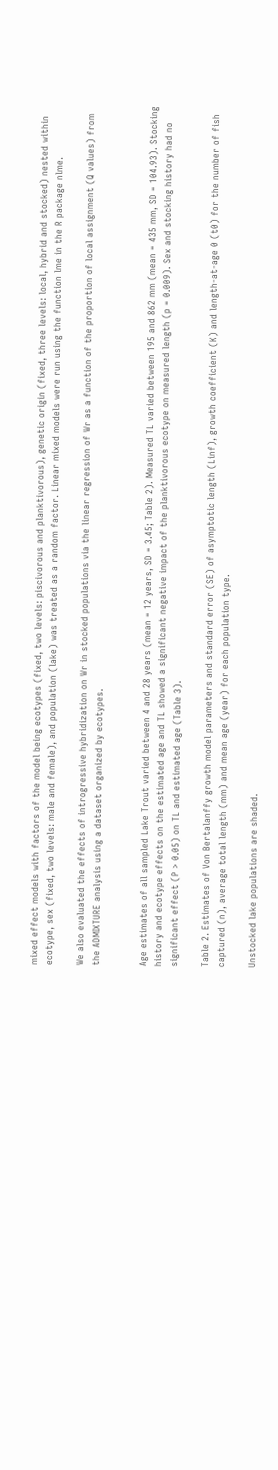mixed effect models with factors of the model being ecotypes (fixed, two levels: piscivorous and planktivorous), genetic origin (fixed, three levels: local, hybrid and stocked) nested within ecotype, sex (fixed, two levels: male and female), and population (lake) was treated as a random factor. Linear mixed models were run using the function lme in the R package nlme.

We also evaluated the effects of introgressive hybridization on Wr in stocked populations via the linear regression of Wr as a function of the proportion of local assignment (Q values) from the ADMIXTURE analysis using a dataset organized by ecotypes.


Age estimates of all sampled Lake Trout varied between 4 and 28 years (mean = 12 years, SD = 3.45; Table 2). Measured TL varied between 195 and 862 mm (mean = 435 mm, SD = 104.93). Stocking history and ecotype effects on the estimated age and TL showed a significant negative impact of the planktivorous ecotype on measured length (p = 0.009). Sex and stocking history had no significant effect (P > 0.05) on TL and estimated age (Table 3).

Table 2. Estimates of Von Bertalanffy growth model parameters and standard error (SE) of asymptotic length (Linf), growth coefficient (K) and length-at-age 0 (t0) for the number of fish captured (n), average total length (mm) and mean age (year) for each population type.

Unstocked lake populations are shaded.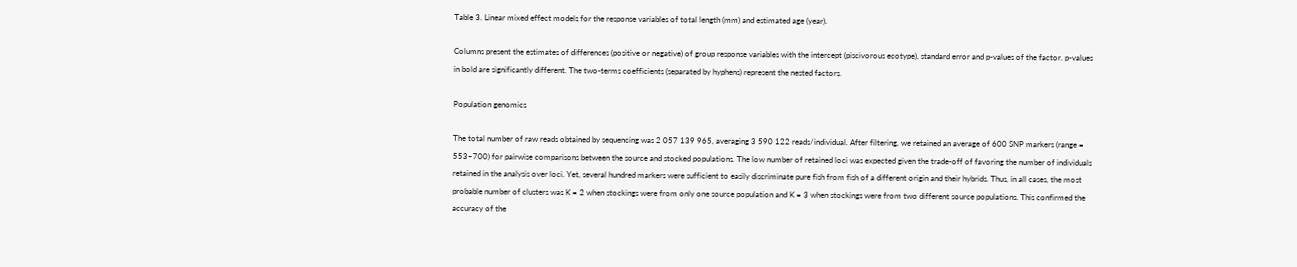Table 3. Linear mixed effect models for the response variables of total length (mm) and estimated age (year).

Columns present the estimates of differences (positive or negative) of group response variables with the intercept (piscivorous ecotype), standard error and p-values of the factor. p-values in bold are significantly different. The two-terms coefficients (separated by hyphens) represent the nested factors.

Population genomics

The total number of raw reads obtained by sequencing was 2 057 139 965, averaging 3 590 122 reads/individual. After filtering, we retained an average of 600 SNP markers (range = 553–700) for pairwise comparisons between the source and stocked populations. The low number of retained loci was expected given the trade-off of favoring the number of individuals retained in the analysis over loci. Yet, several hundred markers were sufficient to easily discriminate pure fish from fish of a different origin and their hybrids. Thus, in all cases, the most probable number of clusters was K = 2 when stockings were from only one source population and K = 3 when stockings were from two different source populations. This confirmed the accuracy of the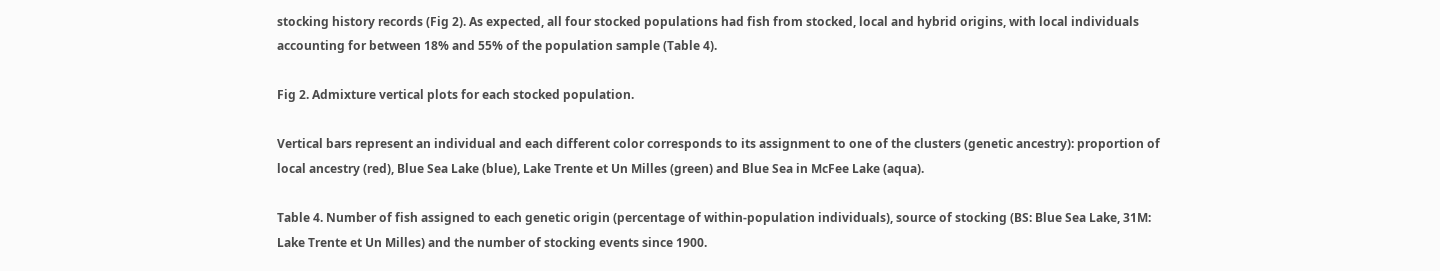stocking history records (Fig 2). As expected, all four stocked populations had fish from stocked, local and hybrid origins, with local individuals accounting for between 18% and 55% of the population sample (Table 4).

Fig 2. Admixture vertical plots for each stocked population.

Vertical bars represent an individual and each different color corresponds to its assignment to one of the clusters (genetic ancestry): proportion of local ancestry (red), Blue Sea Lake (blue), Lake Trente et Un Milles (green) and Blue Sea in McFee Lake (aqua).

Table 4. Number of fish assigned to each genetic origin (percentage of within-population individuals), source of stocking (BS: Blue Sea Lake, 31M: Lake Trente et Un Milles) and the number of stocking events since 1900.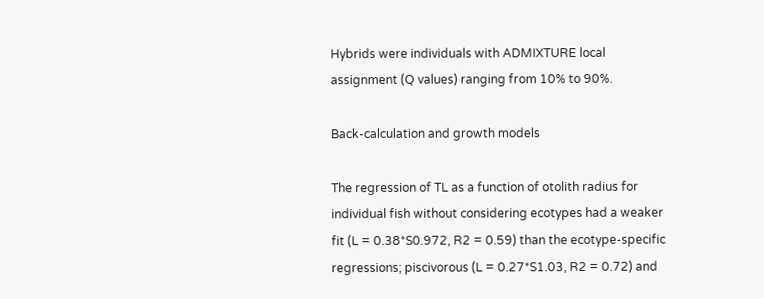Hybrids were individuals with ADMIXTURE local assignment (Q values) ranging from 10% to 90%.

Back-calculation and growth models

The regression of TL as a function of otolith radius for individual fish without considering ecotypes had a weaker fit (L = 0.38*S0.972, R2 = 0.59) than the ecotype-specific regressions; piscivorous (L = 0.27*S1.03, R2 = 0.72) and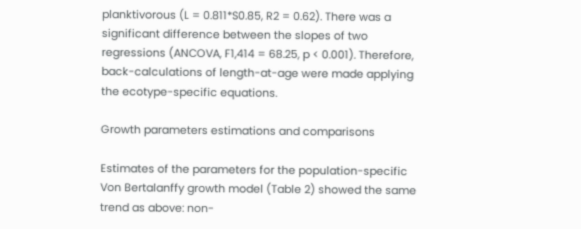planktivorous (L = 0.811*S0.85, R2 = 0.62). There was a significant difference between the slopes of two regressions (ANCOVA, F1,414 = 68.25, p < 0.001). Therefore, back-calculations of length-at-age were made applying the ecotype-specific equations.

Growth parameters estimations and comparisons

Estimates of the parameters for the population-specific Von Bertalanffy growth model (Table 2) showed the same trend as above: non-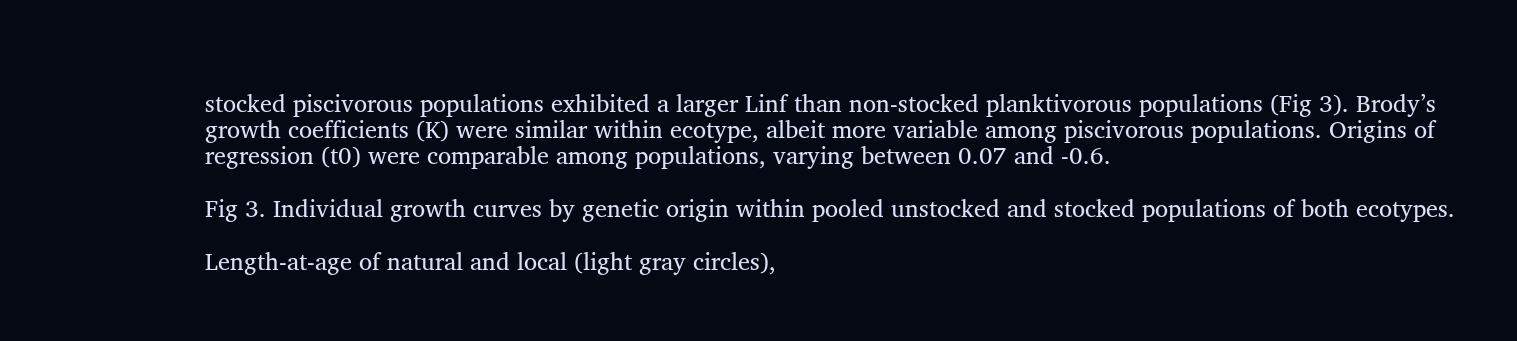stocked piscivorous populations exhibited a larger Linf than non-stocked planktivorous populations (Fig 3). Brody’s growth coefficients (K) were similar within ecotype, albeit more variable among piscivorous populations. Origins of regression (t0) were comparable among populations, varying between 0.07 and -0.6.

Fig 3. Individual growth curves by genetic origin within pooled unstocked and stocked populations of both ecotypes.

Length-at-age of natural and local (light gray circles),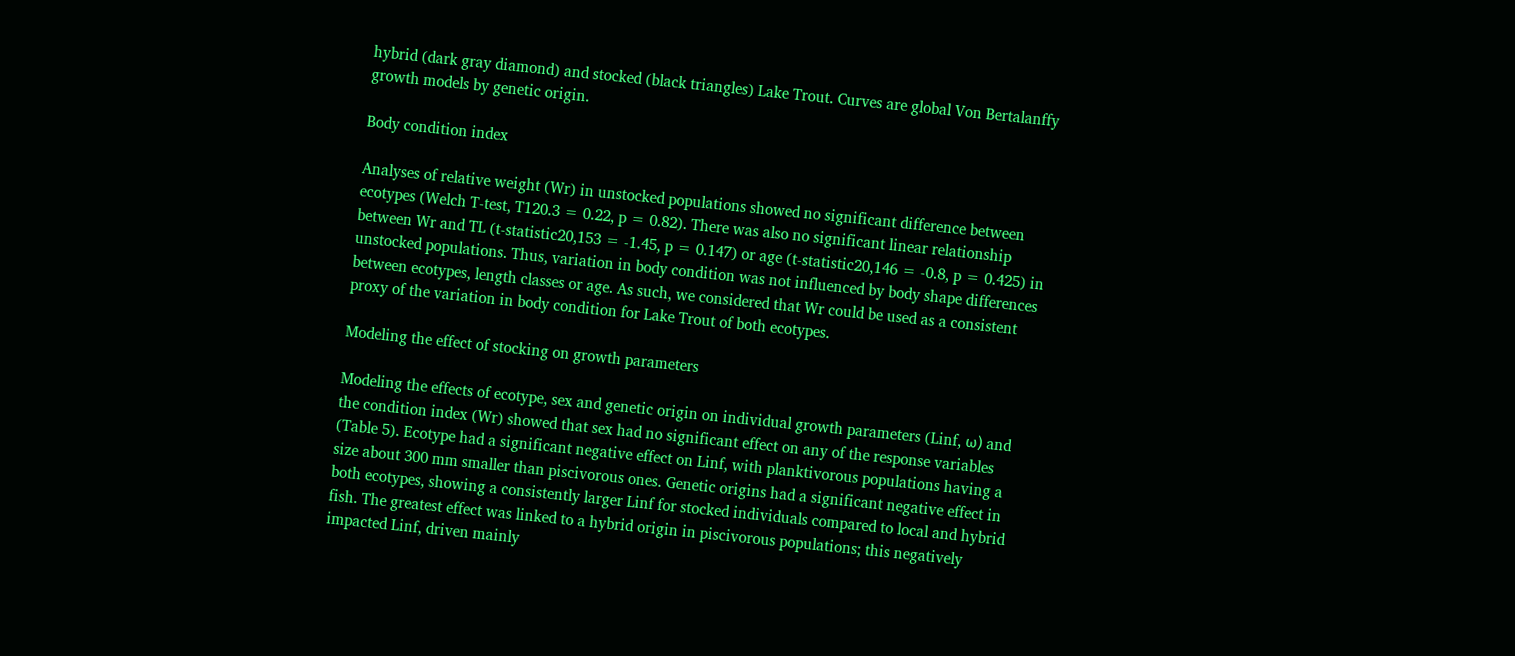hybrid (dark gray diamond) and stocked (black triangles) Lake Trout. Curves are global Von Bertalanffy growth models by genetic origin.

Body condition index

Analyses of relative weight (Wr) in unstocked populations showed no significant difference between ecotypes (Welch T-test, T120.3 = 0.22, p = 0.82). There was also no significant linear relationship between Wr and TL (t-statistic20,153 = -1.45, p = 0.147) or age (t-statistic20,146 = -0.8, p = 0.425) in unstocked populations. Thus, variation in body condition was not influenced by body shape differences between ecotypes, length classes or age. As such, we considered that Wr could be used as a consistent proxy of the variation in body condition for Lake Trout of both ecotypes.

Modeling the effect of stocking on growth parameters

Modeling the effects of ecotype, sex and genetic origin on individual growth parameters (Linf, ω) and the condition index (Wr) showed that sex had no significant effect on any of the response variables (Table 5). Ecotype had a significant negative effect on Linf, with planktivorous populations having a size about 300 mm smaller than piscivorous ones. Genetic origins had a significant negative effect in both ecotypes, showing a consistently larger Linf for stocked individuals compared to local and hybrid fish. The greatest effect was linked to a hybrid origin in piscivorous populations; this negatively impacted Linf, driven mainly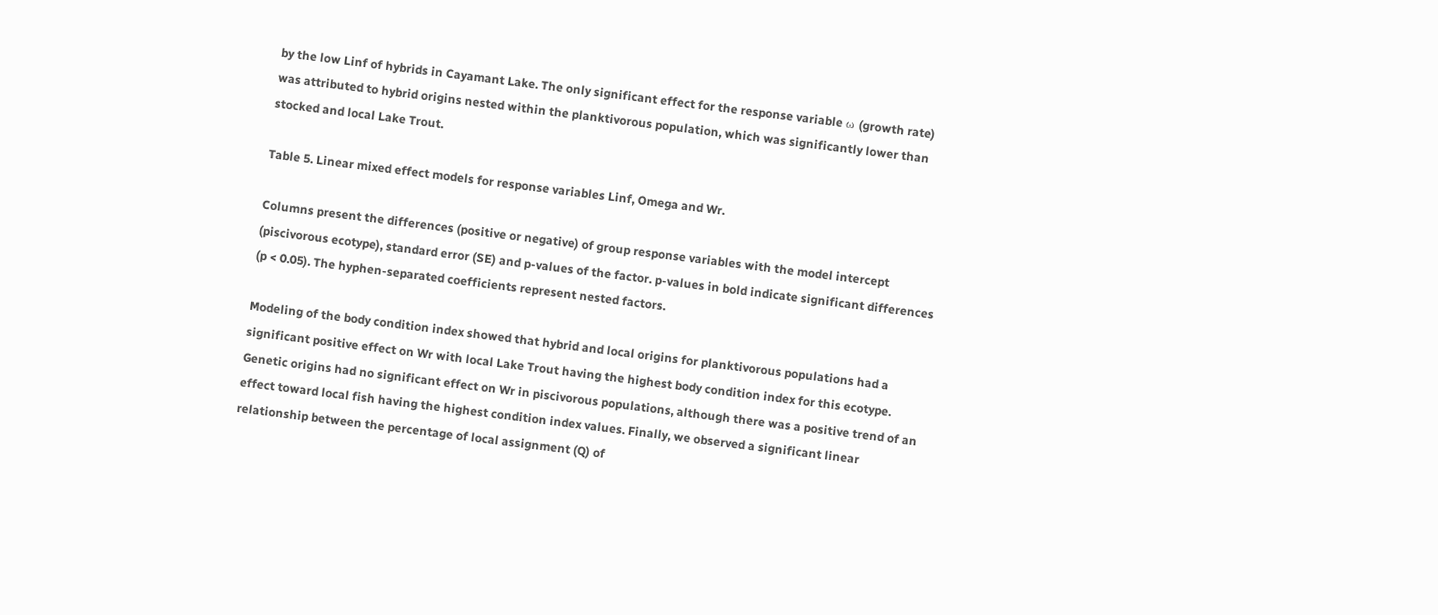by the low Linf of hybrids in Cayamant Lake. The only significant effect for the response variable ω (growth rate) was attributed to hybrid origins nested within the planktivorous population, which was significantly lower than stocked and local Lake Trout.

Table 5. Linear mixed effect models for response variables Linf, Omega and Wr.

Columns present the differences (positive or negative) of group response variables with the model intercept (piscivorous ecotype), standard error (SE) and p-values of the factor. p-values in bold indicate significant differences (p < 0.05). The hyphen-separated coefficients represent nested factors.

Modeling of the body condition index showed that hybrid and local origins for planktivorous populations had a significant positive effect on Wr with local Lake Trout having the highest body condition index for this ecotype. Genetic origins had no significant effect on Wr in piscivorous populations, although there was a positive trend of an effect toward local fish having the highest condition index values. Finally, we observed a significant linear relationship between the percentage of local assignment (Q) of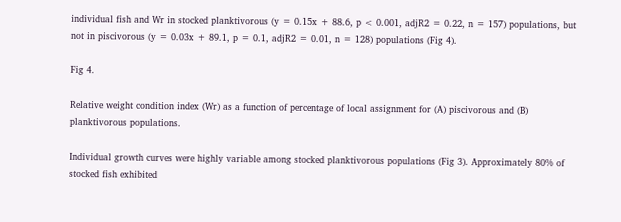individual fish and Wr in stocked planktivorous (y = 0.15x + 88.6, p < 0.001, adjR2 = 0.22, n = 157) populations, but not in piscivorous (y = 0.03x + 89.1, p = 0.1, adjR2 = 0.01, n = 128) populations (Fig 4).

Fig 4.

Relative weight condition index (Wr) as a function of percentage of local assignment for (A) piscivorous and (B) planktivorous populations.

Individual growth curves were highly variable among stocked planktivorous populations (Fig 3). Approximately 80% of stocked fish exhibited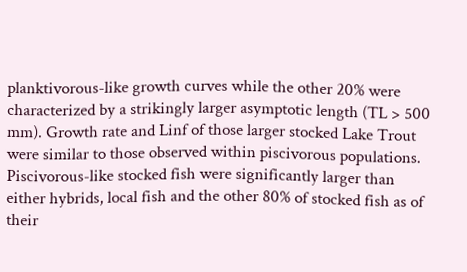planktivorous-like growth curves while the other 20% were characterized by a strikingly larger asymptotic length (TL > 500 mm). Growth rate and Linf of those larger stocked Lake Trout were similar to those observed within piscivorous populations. Piscivorous-like stocked fish were significantly larger than either hybrids, local fish and the other 80% of stocked fish as of their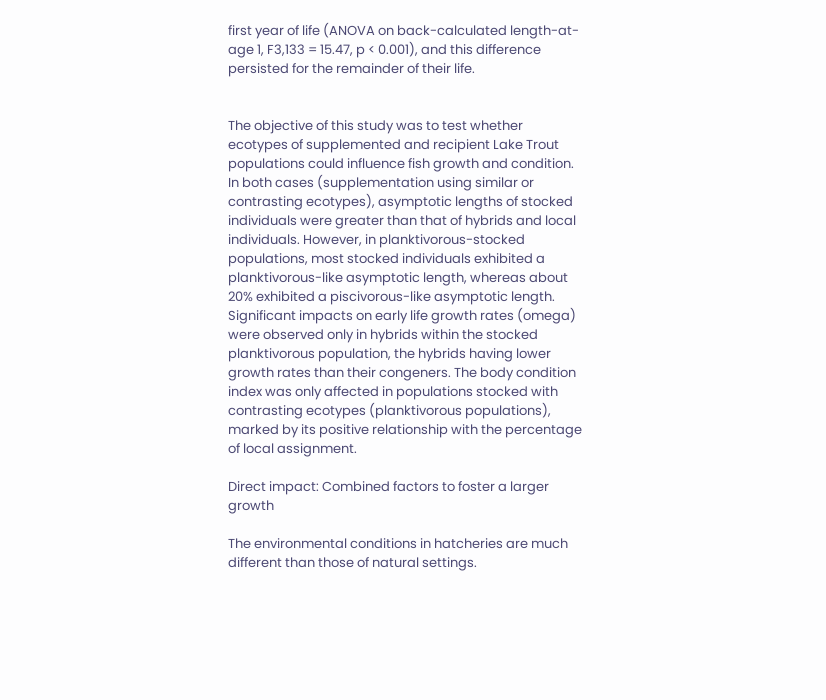first year of life (ANOVA on back-calculated length-at-age 1, F3,133 = 15.47, p < 0.001), and this difference persisted for the remainder of their life.


The objective of this study was to test whether ecotypes of supplemented and recipient Lake Trout populations could influence fish growth and condition. In both cases (supplementation using similar or contrasting ecotypes), asymptotic lengths of stocked individuals were greater than that of hybrids and local individuals. However, in planktivorous-stocked populations, most stocked individuals exhibited a planktivorous-like asymptotic length, whereas about 20% exhibited a piscivorous-like asymptotic length. Significant impacts on early life growth rates (omega) were observed only in hybrids within the stocked planktivorous population, the hybrids having lower growth rates than their congeners. The body condition index was only affected in populations stocked with contrasting ecotypes (planktivorous populations), marked by its positive relationship with the percentage of local assignment.

Direct impact: Combined factors to foster a larger growth

The environmental conditions in hatcheries are much different than those of natural settings.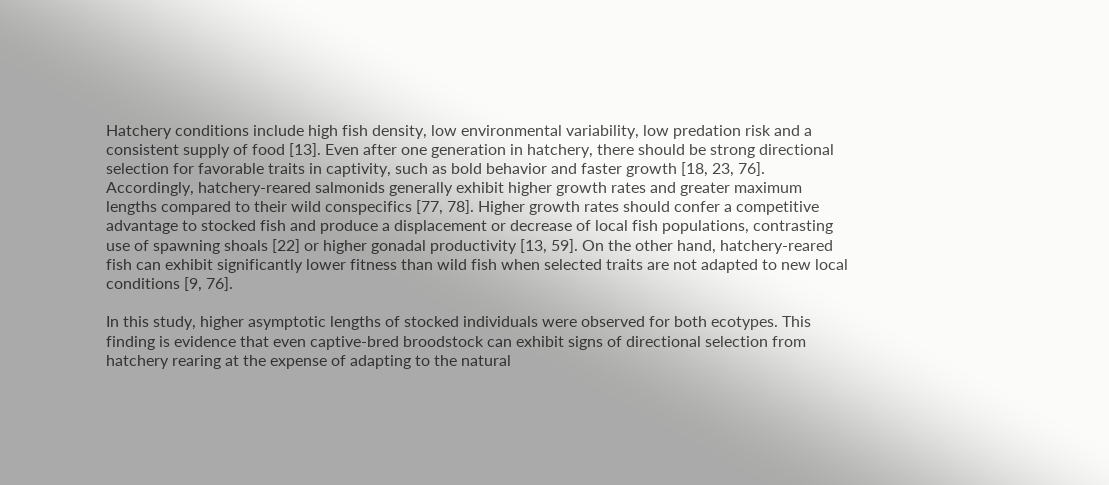Hatchery conditions include high fish density, low environmental variability, low predation risk and a consistent supply of food [13]. Even after one generation in hatchery, there should be strong directional selection for favorable traits in captivity, such as bold behavior and faster growth [18, 23, 76]. Accordingly, hatchery-reared salmonids generally exhibit higher growth rates and greater maximum lengths compared to their wild conspecifics [77, 78]. Higher growth rates should confer a competitive advantage to stocked fish and produce a displacement or decrease of local fish populations, contrasting use of spawning shoals [22] or higher gonadal productivity [13, 59]. On the other hand, hatchery-reared fish can exhibit significantly lower fitness than wild fish when selected traits are not adapted to new local conditions [9, 76].

In this study, higher asymptotic lengths of stocked individuals were observed for both ecotypes. This finding is evidence that even captive-bred broodstock can exhibit signs of directional selection from hatchery rearing at the expense of adapting to the natural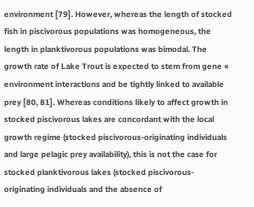environment [79]. However, whereas the length of stocked fish in piscivorous populations was homogeneous, the length in planktivorous populations was bimodal. The growth rate of Lake Trout is expected to stem from gene × environment interactions and be tightly linked to available prey [80, 81]. Whereas conditions likely to affect growth in stocked piscivorous lakes are concordant with the local growth regime (stocked piscivorous-originating individuals and large pelagic prey availability), this is not the case for stocked planktivorous lakes (stocked piscivorous-originating individuals and the absence of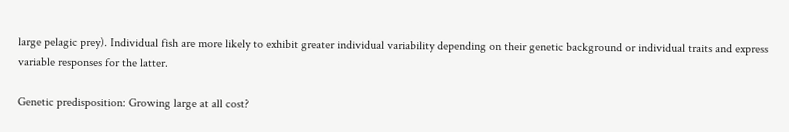large pelagic prey). Individual fish are more likely to exhibit greater individual variability depending on their genetic background or individual traits and express variable responses for the latter.

Genetic predisposition: Growing large at all cost?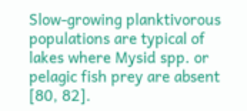Slow-growing planktivorous populations are typical of lakes where Mysid spp. or pelagic fish prey are absent [80, 82].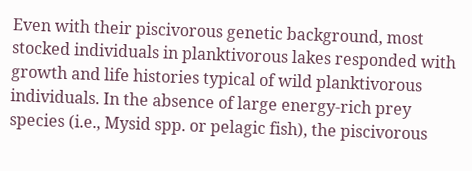Even with their piscivorous genetic background, most stocked individuals in planktivorous lakes responded with growth and life histories typical of wild planktivorous individuals. In the absence of large energy-rich prey species (i.e., Mysid spp. or pelagic fish), the piscivorous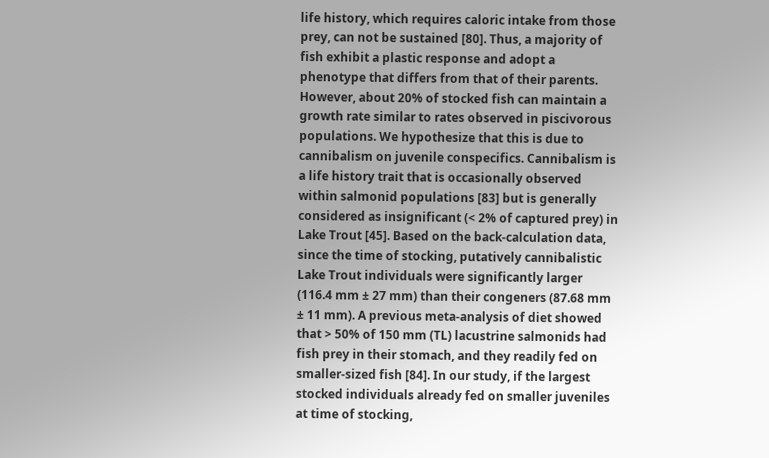life history, which requires caloric intake from those prey, can not be sustained [80]. Thus, a majority of fish exhibit a plastic response and adopt a phenotype that differs from that of their parents. However, about 20% of stocked fish can maintain a growth rate similar to rates observed in piscivorous populations. We hypothesize that this is due to cannibalism on juvenile conspecifics. Cannibalism is a life history trait that is occasionally observed within salmonid populations [83] but is generally considered as insignificant (< 2% of captured prey) in Lake Trout [45]. Based on the back-calculation data, since the time of stocking, putatively cannibalistic Lake Trout individuals were significantly larger (116.4 mm ± 27 mm) than their congeners (87.68 mm ± 11 mm). A previous meta-analysis of diet showed that > 50% of 150 mm (TL) lacustrine salmonids had fish prey in their stomach, and they readily fed on smaller-sized fish [84]. In our study, if the largest stocked individuals already fed on smaller juveniles at time of stocking,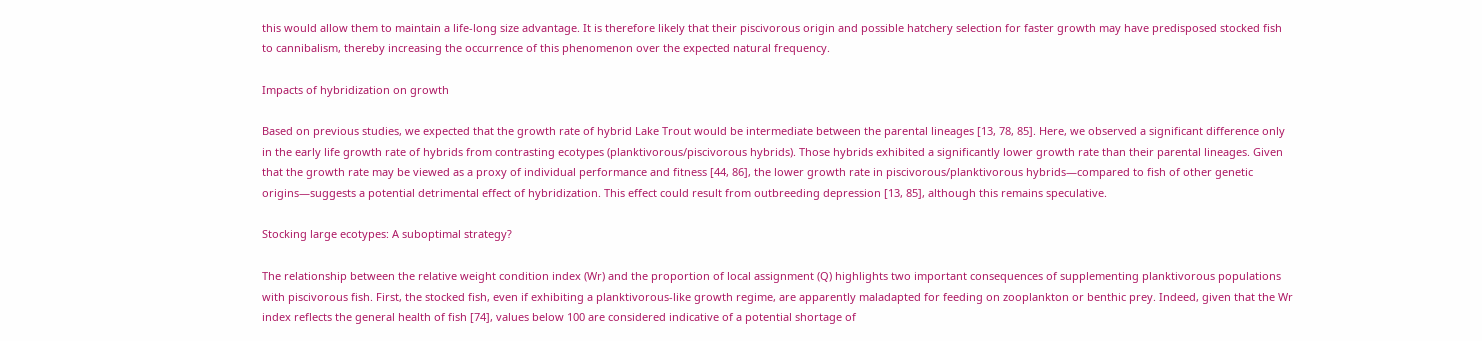this would allow them to maintain a life-long size advantage. It is therefore likely that their piscivorous origin and possible hatchery selection for faster growth may have predisposed stocked fish to cannibalism, thereby increasing the occurrence of this phenomenon over the expected natural frequency.

Impacts of hybridization on growth

Based on previous studies, we expected that the growth rate of hybrid Lake Trout would be intermediate between the parental lineages [13, 78, 85]. Here, we observed a significant difference only in the early life growth rate of hybrids from contrasting ecotypes (planktivorous/piscivorous hybrids). Those hybrids exhibited a significantly lower growth rate than their parental lineages. Given that the growth rate may be viewed as a proxy of individual performance and fitness [44, 86], the lower growth rate in piscivorous/planktivorous hybrids—compared to fish of other genetic origins—suggests a potential detrimental effect of hybridization. This effect could result from outbreeding depression [13, 85], although this remains speculative.

Stocking large ecotypes: A suboptimal strategy?

The relationship between the relative weight condition index (Wr) and the proportion of local assignment (Q) highlights two important consequences of supplementing planktivorous populations with piscivorous fish. First, the stocked fish, even if exhibiting a planktivorous-like growth regime, are apparently maladapted for feeding on zooplankton or benthic prey. Indeed, given that the Wr index reflects the general health of fish [74], values below 100 are considered indicative of a potential shortage of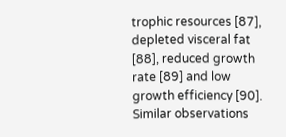trophic resources [87], depleted visceral fat [88], reduced growth rate [89] and low growth efficiency [90]. Similar observations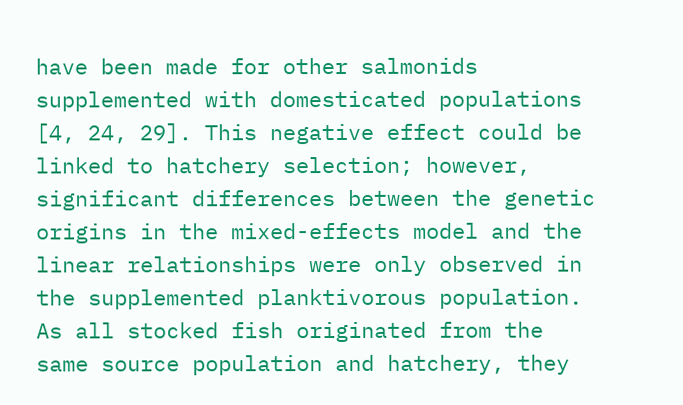have been made for other salmonids supplemented with domesticated populations [4, 24, 29]. This negative effect could be linked to hatchery selection; however, significant differences between the genetic origins in the mixed-effects model and the linear relationships were only observed in the supplemented planktivorous population. As all stocked fish originated from the same source population and hatchery, they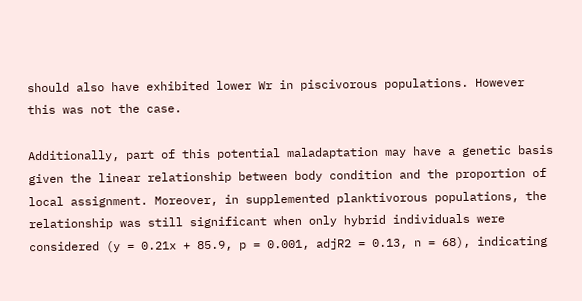should also have exhibited lower Wr in piscivorous populations. However this was not the case.

Additionally, part of this potential maladaptation may have a genetic basis given the linear relationship between body condition and the proportion of local assignment. Moreover, in supplemented planktivorous populations, the relationship was still significant when only hybrid individuals were considered (y = 0.21x + 85.9, p = 0.001, adjR2 = 0.13, n = 68), indicating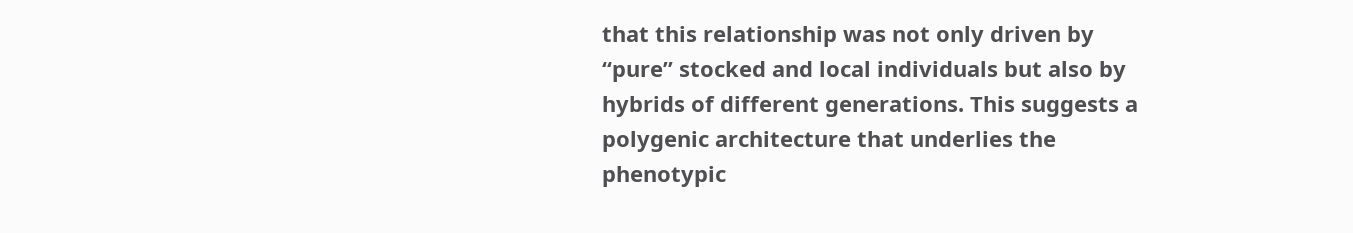that this relationship was not only driven by “pure” stocked and local individuals but also by hybrids of different generations. This suggests a polygenic architecture that underlies the phenotypic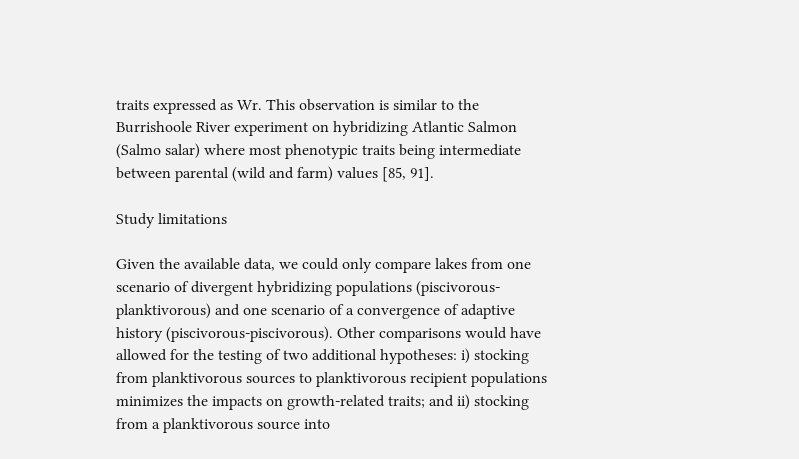traits expressed as Wr. This observation is similar to the Burrishoole River experiment on hybridizing Atlantic Salmon (Salmo salar) where most phenotypic traits being intermediate between parental (wild and farm) values [85, 91].

Study limitations

Given the available data, we could only compare lakes from one scenario of divergent hybridizing populations (piscivorous-planktivorous) and one scenario of a convergence of adaptive history (piscivorous-piscivorous). Other comparisons would have allowed for the testing of two additional hypotheses: i) stocking from planktivorous sources to planktivorous recipient populations minimizes the impacts on growth-related traits; and ii) stocking from a planktivorous source into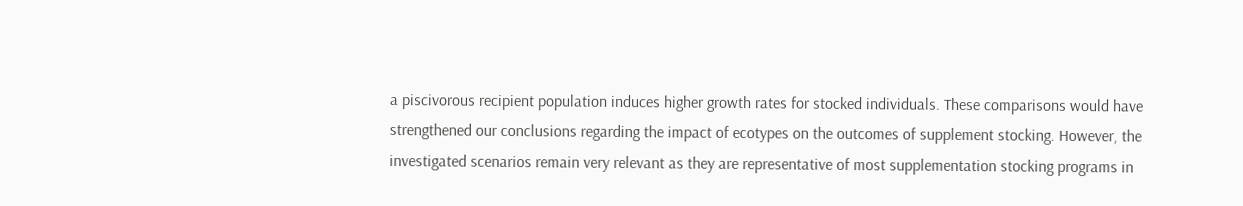a piscivorous recipient population induces higher growth rates for stocked individuals. These comparisons would have strengthened our conclusions regarding the impact of ecotypes on the outcomes of supplement stocking. However, the investigated scenarios remain very relevant as they are representative of most supplementation stocking programs in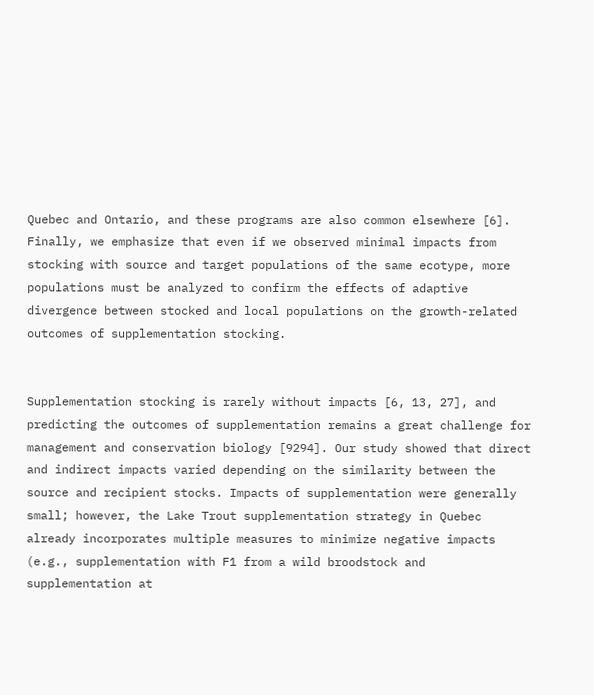Quebec and Ontario, and these programs are also common elsewhere [6]. Finally, we emphasize that even if we observed minimal impacts from stocking with source and target populations of the same ecotype, more populations must be analyzed to confirm the effects of adaptive divergence between stocked and local populations on the growth-related outcomes of supplementation stocking.


Supplementation stocking is rarely without impacts [6, 13, 27], and predicting the outcomes of supplementation remains a great challenge for management and conservation biology [9294]. Our study showed that direct and indirect impacts varied depending on the similarity between the source and recipient stocks. Impacts of supplementation were generally small; however, the Lake Trout supplementation strategy in Quebec already incorporates multiple measures to minimize negative impacts (e.g., supplementation with F1 from a wild broodstock and supplementation at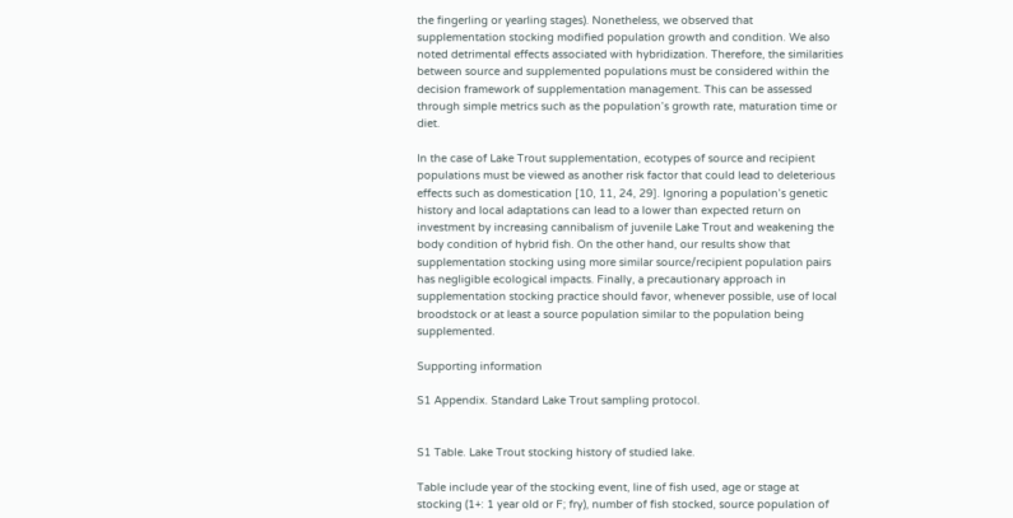the fingerling or yearling stages). Nonetheless, we observed that supplementation stocking modified population growth and condition. We also noted detrimental effects associated with hybridization. Therefore, the similarities between source and supplemented populations must be considered within the decision framework of supplementation management. This can be assessed through simple metrics such as the population’s growth rate, maturation time or diet.

In the case of Lake Trout supplementation, ecotypes of source and recipient populations must be viewed as another risk factor that could lead to deleterious effects such as domestication [10, 11, 24, 29]. Ignoring a population’s genetic history and local adaptations can lead to a lower than expected return on investment by increasing cannibalism of juvenile Lake Trout and weakening the body condition of hybrid fish. On the other hand, our results show that supplementation stocking using more similar source/recipient population pairs has negligible ecological impacts. Finally, a precautionary approach in supplementation stocking practice should favor, whenever possible, use of local broodstock or at least a source population similar to the population being supplemented.

Supporting information

S1 Appendix. Standard Lake Trout sampling protocol.


S1 Table. Lake Trout stocking history of studied lake.

Table include year of the stocking event, line of fish used, age or stage at stocking (1+: 1 year old or F; fry), number of fish stocked, source population of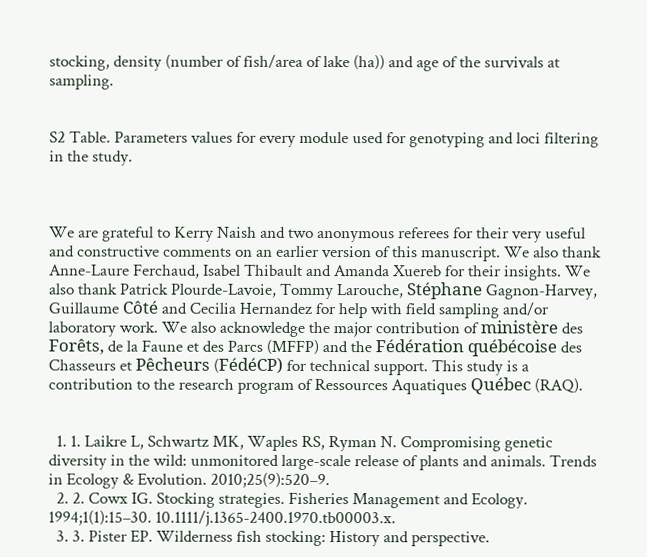stocking, density (number of fish/area of lake (ha)) and age of the survivals at sampling.


S2 Table. Parameters values for every module used for genotyping and loci filtering in the study.



We are grateful to Kerry Naish and two anonymous referees for their very useful and constructive comments on an earlier version of this manuscript. We also thank Anne-Laure Ferchaud, Isabel Thibault and Amanda Xuereb for their insights. We also thank Patrick Plourde-Lavoie, Tommy Larouche, Stéphane Gagnon-Harvey, Guillaume Côté and Cecilia Hernandez for help with field sampling and/or laboratory work. We also acknowledge the major contribution of ministère des Forêts, de la Faune et des Parcs (MFFP) and the Fédération québécoise des Chasseurs et Pêcheurs (FédéCP) for technical support. This study is a contribution to the research program of Ressources Aquatiques Québec (RAQ).


  1. 1. Laikre L, Schwartz MK, Waples RS, Ryman N. Compromising genetic diversity in the wild: unmonitored large-scale release of plants and animals. Trends in Ecology & Evolution. 2010;25(9):520–9.
  2. 2. Cowx IG. Stocking strategies. Fisheries Management and Ecology. 1994;1(1):15–30. 10.1111/j.1365-2400.1970.tb00003.x.
  3. 3. Pister EP. Wilderness fish stocking: History and perspective.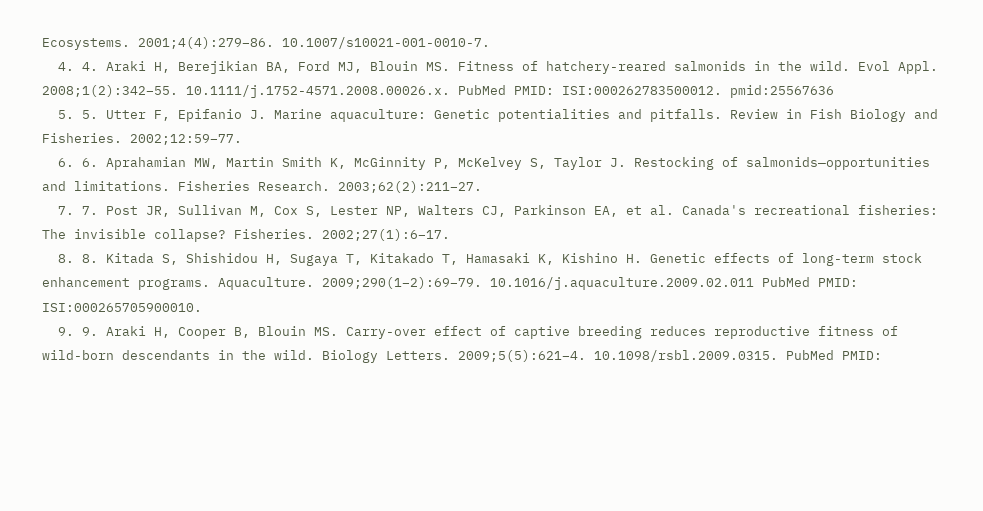Ecosystems. 2001;4(4):279–86. 10.1007/s10021-001-0010-7.
  4. 4. Araki H, Berejikian BA, Ford MJ, Blouin MS. Fitness of hatchery-reared salmonids in the wild. Evol Appl. 2008;1(2):342–55. 10.1111/j.1752-4571.2008.00026.x. PubMed PMID: ISI:000262783500012. pmid:25567636
  5. 5. Utter F, Epifanio J. Marine aquaculture: Genetic potentialities and pitfalls. Review in Fish Biology and Fisheries. 2002;12:59–77.
  6. 6. Aprahamian MW, Martin Smith K, McGinnity P, McKelvey S, Taylor J. Restocking of salmonids—opportunities and limitations. Fisheries Research. 2003;62(2):211–27.
  7. 7. Post JR, Sullivan M, Cox S, Lester NP, Walters CJ, Parkinson EA, et al. Canada's recreational fisheries: The invisible collapse? Fisheries. 2002;27(1):6–17.
  8. 8. Kitada S, Shishidou H, Sugaya T, Kitakado T, Hamasaki K, Kishino H. Genetic effects of long-term stock enhancement programs. Aquaculture. 2009;290(1–2):69–79. 10.1016/j.aquaculture.2009.02.011 PubMed PMID: ISI:000265705900010.
  9. 9. Araki H, Cooper B, Blouin MS. Carry-over effect of captive breeding reduces reproductive fitness of wild-born descendants in the wild. Biology Letters. 2009;5(5):621–4. 10.1098/rsbl.2009.0315. PubMed PMID: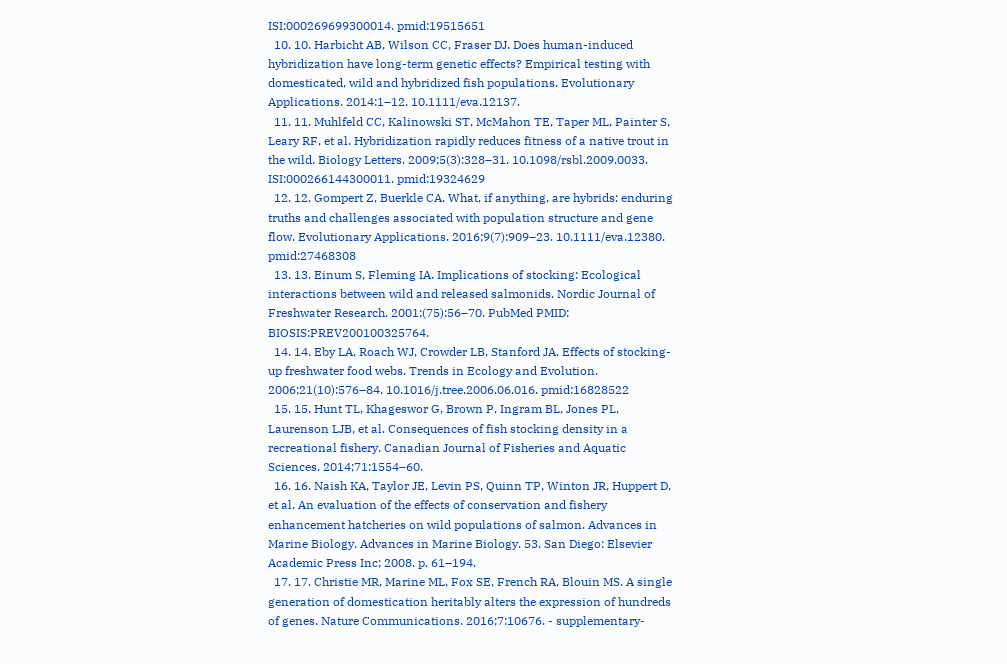ISI:000269699300014. pmid:19515651
  10. 10. Harbicht AB, Wilson CC, Fraser DJ. Does human-induced hybridization have long-term genetic effects? Empirical testing with domesticated, wild and hybridized fish populations. Evolutionary Applications. 2014:1–12. 10.1111/eva.12137.
  11. 11. Muhlfeld CC, Kalinowski ST, McMahon TE, Taper ML, Painter S, Leary RF, et al. Hybridization rapidly reduces fitness of a native trout in the wild. Biology Letters. 2009;5(3):328–31. 10.1098/rsbl.2009.0033. ISI:000266144300011. pmid:19324629
  12. 12. Gompert Z, Buerkle CA. What, if anything, are hybrids: enduring truths and challenges associated with population structure and gene flow. Evolutionary Applications. 2016;9(7):909–23. 10.1111/eva.12380. pmid:27468308
  13. 13. Einum S, Fleming IA. Implications of stocking: Ecological interactions between wild and released salmonids. Nordic Journal of Freshwater Research. 2001;(75):56–70. PubMed PMID: BIOSIS:PREV200100325764.
  14. 14. Eby LA, Roach WJ, Crowder LB, Stanford JA. Effects of stocking-up freshwater food webs. Trends in Ecology and Evolution. 2006;21(10):576–84. 10.1016/j.tree.2006.06.016. pmid:16828522
  15. 15. Hunt TL, Khageswor G, Brown P, Ingram BL, Jones PL, Laurenson LJB, et al. Consequences of fish stocking density in a recreational fishery. Canadian Journal of Fisheries and Aquatic Sciences. 2014;71:1554–60.
  16. 16. Naish KA, Taylor JE, Levin PS, Quinn TP, Winton JR, Huppert D, et al. An evaluation of the effects of conservation and fishery enhancement hatcheries on wild populations of salmon. Advances in Marine Biology. Advances in Marine Biology. 53. San Diego: Elsevier Academic Press Inc; 2008. p. 61–194.
  17. 17. Christie MR, Marine ML, Fox SE, French RA, Blouin MS. A single generation of domestication heritably alters the expression of hundreds of genes. Nature Communications. 2016;7:10676. - supplementary-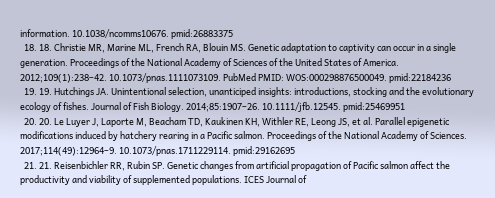information. 10.1038/ncomms10676. pmid:26883375
  18. 18. Christie MR, Marine ML, French RA, Blouin MS. Genetic adaptation to captivity can occur in a single generation. Proceedings of the National Academy of Sciences of the United States of America. 2012;109(1):238–42. 10.1073/pnas.1111073109. PubMed PMID: WOS:000298876500049. pmid:22184236
  19. 19. Hutchings JA. Unintentional selection, unanticiped insights: introductions, stocking and the evolutionary ecology of fishes. Journal of Fish Biology. 2014;85:1907–26. 10.1111/jfb.12545. pmid:25469951
  20. 20. Le Luyer J, Laporte M, Beacham TD, Kaukinen KH, Withler RE, Leong JS, et al. Parallel epigenetic modifications induced by hatchery rearing in a Pacific salmon. Proceedings of the National Academy of Sciences. 2017;114(49):12964–9. 10.1073/pnas.1711229114. pmid:29162695
  21. 21. Reisenbichler RR, Rubin SP. Genetic changes from artificial propagation of Pacific salmon affect the productivity and viability of supplemented populations. ICES Journal of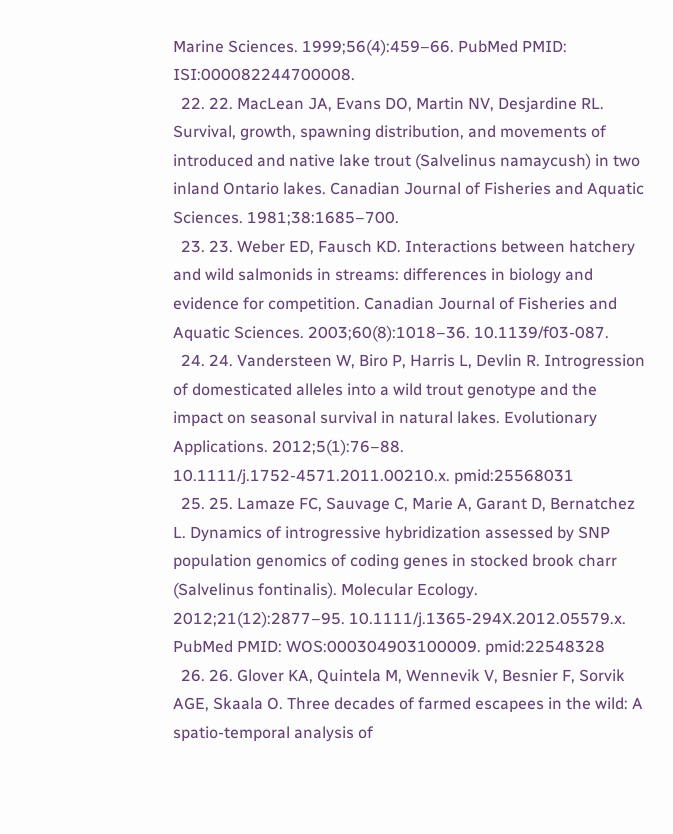Marine Sciences. 1999;56(4):459–66. PubMed PMID: ISI:000082244700008.
  22. 22. MacLean JA, Evans DO, Martin NV, Desjardine RL. Survival, growth, spawning distribution, and movements of introduced and native lake trout (Salvelinus namaycush) in two inland Ontario lakes. Canadian Journal of Fisheries and Aquatic Sciences. 1981;38:1685–700.
  23. 23. Weber ED, Fausch KD. Interactions between hatchery and wild salmonids in streams: differences in biology and evidence for competition. Canadian Journal of Fisheries and Aquatic Sciences. 2003;60(8):1018–36. 10.1139/f03-087.
  24. 24. Vandersteen W, Biro P, Harris L, Devlin R. Introgression of domesticated alleles into a wild trout genotype and the impact on seasonal survival in natural lakes. Evolutionary Applications. 2012;5(1):76–88. 10.1111/j.1752-4571.2011.00210.x. pmid:25568031
  25. 25. Lamaze FC, Sauvage C, Marie A, Garant D, Bernatchez L. Dynamics of introgressive hybridization assessed by SNP population genomics of coding genes in stocked brook charr (Salvelinus fontinalis). Molecular Ecology. 2012;21(12):2877–95. 10.1111/j.1365-294X.2012.05579.x. PubMed PMID: WOS:000304903100009. pmid:22548328
  26. 26. Glover KA, Quintela M, Wennevik V, Besnier F, Sorvik AGE, Skaala O. Three decades of farmed escapees in the wild: A spatio-temporal analysis of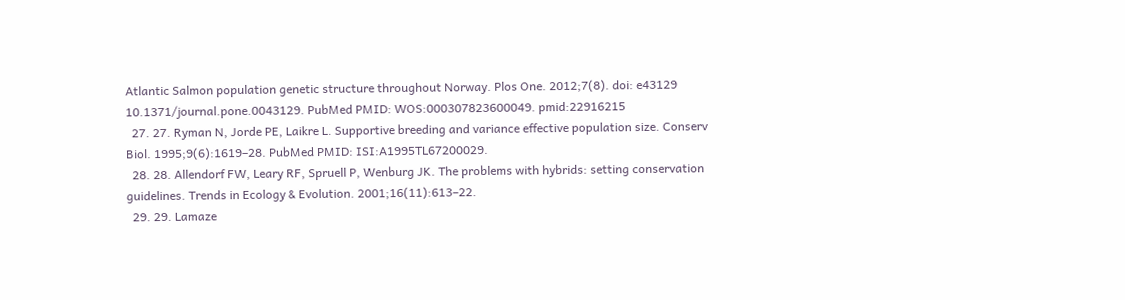Atlantic Salmon population genetic structure throughout Norway. Plos One. 2012;7(8). doi: e43129 10.1371/journal.pone.0043129. PubMed PMID: WOS:000307823600049. pmid:22916215
  27. 27. Ryman N, Jorde PE, Laikre L. Supportive breeding and variance effective population size. Conserv Biol. 1995;9(6):1619–28. PubMed PMID: ISI:A1995TL67200029.
  28. 28. Allendorf FW, Leary RF, Spruell P, Wenburg JK. The problems with hybrids: setting conservation guidelines. Trends in Ecology & Evolution. 2001;16(11):613–22.
  29. 29. Lamaze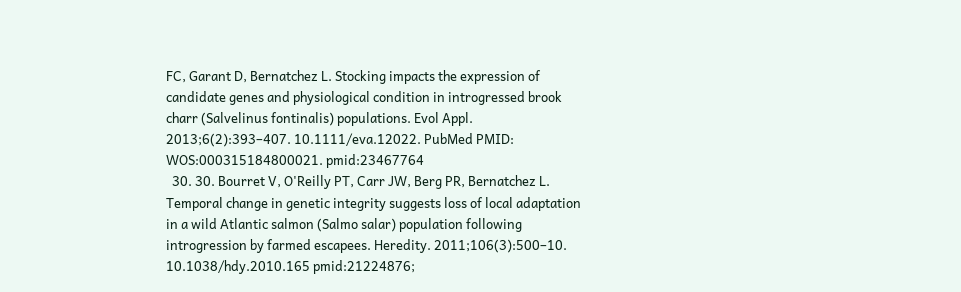FC, Garant D, Bernatchez L. Stocking impacts the expression of candidate genes and physiological condition in introgressed brook charr (Salvelinus fontinalis) populations. Evol Appl. 2013;6(2):393–407. 10.1111/eva.12022. PubMed PMID: WOS:000315184800021. pmid:23467764
  30. 30. Bourret V, O'Reilly PT, Carr JW, Berg PR, Bernatchez L. Temporal change in genetic integrity suggests loss of local adaptation in a wild Atlantic salmon (Salmo salar) population following introgression by farmed escapees. Heredity. 2011;106(3):500–10. 10.1038/hdy.2010.165 pmid:21224876;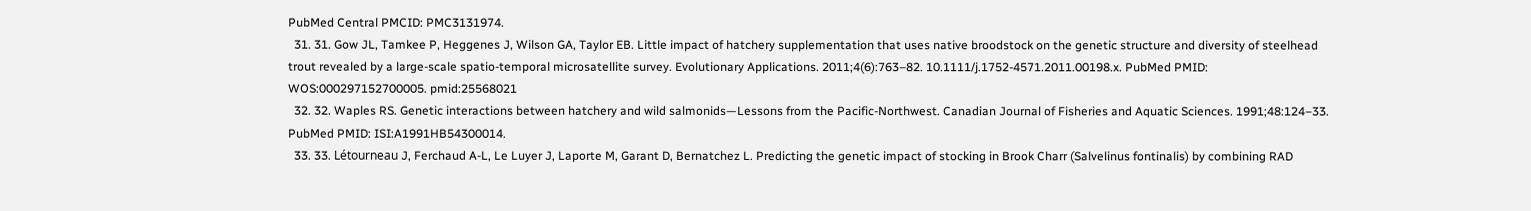PubMed Central PMCID: PMC3131974.
  31. 31. Gow JL, Tamkee P, Heggenes J, Wilson GA, Taylor EB. Little impact of hatchery supplementation that uses native broodstock on the genetic structure and diversity of steelhead trout revealed by a large-scale spatio-temporal microsatellite survey. Evolutionary Applications. 2011;4(6):763–82. 10.1111/j.1752-4571.2011.00198.x. PubMed PMID: WOS:000297152700005. pmid:25568021
  32. 32. Waples RS. Genetic interactions between hatchery and wild salmonids—Lessons from the Pacific-Northwest. Canadian Journal of Fisheries and Aquatic Sciences. 1991;48:124–33. PubMed PMID: ISI:A1991HB54300014.
  33. 33. Létourneau J, Ferchaud A-L, Le Luyer J, Laporte M, Garant D, Bernatchez L. Predicting the genetic impact of stocking in Brook Charr (Salvelinus fontinalis) by combining RAD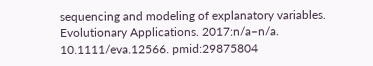sequencing and modeling of explanatory variables. Evolutionary Applications. 2017:n/a–n/a. 10.1111/eva.12566. pmid:29875804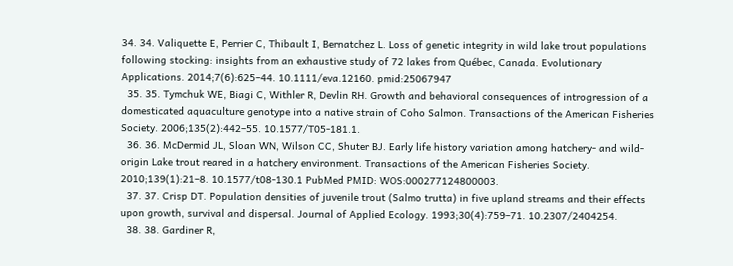34. 34. Valiquette E, Perrier C, Thibault I, Bernatchez L. Loss of genetic integrity in wild lake trout populations following stocking: insights from an exhaustive study of 72 lakes from Québec, Canada. Evolutionary Applications. 2014;7(6):625–44. 10.1111/eva.12160. pmid:25067947
  35. 35. Tymchuk WE, Biagi C, Withler R, Devlin RH. Growth and behavioral consequences of introgression of a domesticated aquaculture genotype into a native strain of Coho Salmon. Transactions of the American Fisheries Society. 2006;135(2):442–55. 10.1577/T05-181.1.
  36. 36. McDermid JL, Sloan WN, Wilson CC, Shuter BJ. Early life history variation among hatchery- and wild-origin Lake trout reared in a hatchery environment. Transactions of the American Fisheries Society. 2010;139(1):21–8. 10.1577/t08-130.1 PubMed PMID: WOS:000277124800003.
  37. 37. Crisp DT. Population densities of juvenile trout (Salmo trutta) in five upland streams and their effects upon growth, survival and dispersal. Journal of Applied Ecology. 1993;30(4):759–71. 10.2307/2404254.
  38. 38. Gardiner R,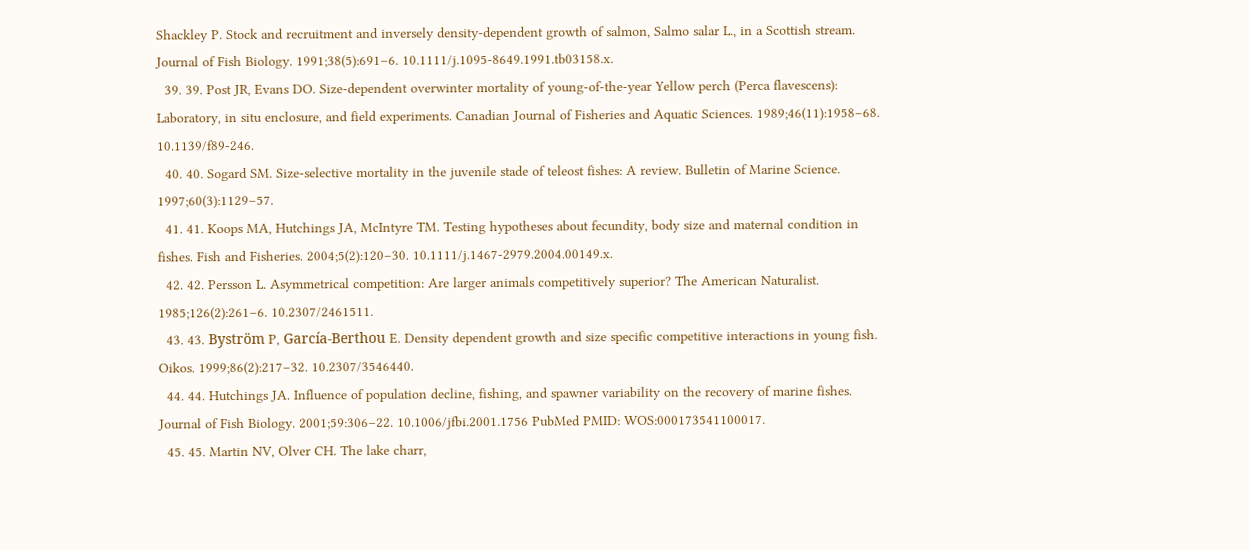Shackley P. Stock and recruitment and inversely density-dependent growth of salmon, Salmo salar L., in a Scottish stream. Journal of Fish Biology. 1991;38(5):691–6. 10.1111/j.1095-8649.1991.tb03158.x.
  39. 39. Post JR, Evans DO. Size-dependent overwinter mortality of young-of-the-year Yellow perch (Perca flavescens): Laboratory, in situ enclosure, and field experiments. Canadian Journal of Fisheries and Aquatic Sciences. 1989;46(11):1958–68. 10.1139/f89-246.
  40. 40. Sogard SM. Size-selective mortality in the juvenile stade of teleost fishes: A review. Bulletin of Marine Science. 1997;60(3):1129–57.
  41. 41. Koops MA, Hutchings JA, McIntyre TM. Testing hypotheses about fecundity, body size and maternal condition in fishes. Fish and Fisheries. 2004;5(2):120–30. 10.1111/j.1467-2979.2004.00149.x.
  42. 42. Persson L. Asymmetrical competition: Are larger animals competitively superior? The American Naturalist. 1985;126(2):261–6. 10.2307/2461511.
  43. 43. Byström P, García-Berthou E. Density dependent growth and size specific competitive interactions in young fish. Oikos. 1999;86(2):217–32. 10.2307/3546440.
  44. 44. Hutchings JA. Influence of population decline, fishing, and spawner variability on the recovery of marine fishes. Journal of Fish Biology. 2001;59:306–22. 10.1006/jfbi.2001.1756 PubMed PMID: WOS:000173541100017.
  45. 45. Martin NV, Olver CH. The lake charr,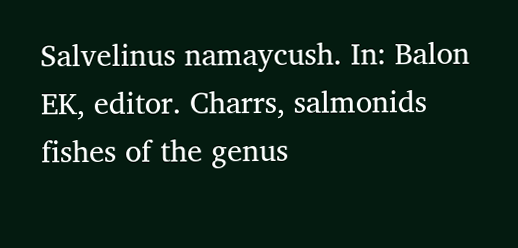Salvelinus namaycush. In: Balon EK, editor. Charrs, salmonids fishes of the genus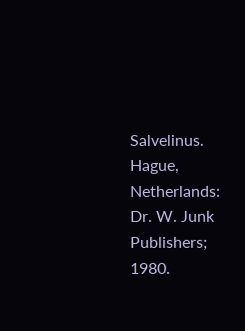Salvelinus. Hague, Netherlands: Dr. W. Junk Publishers; 1980.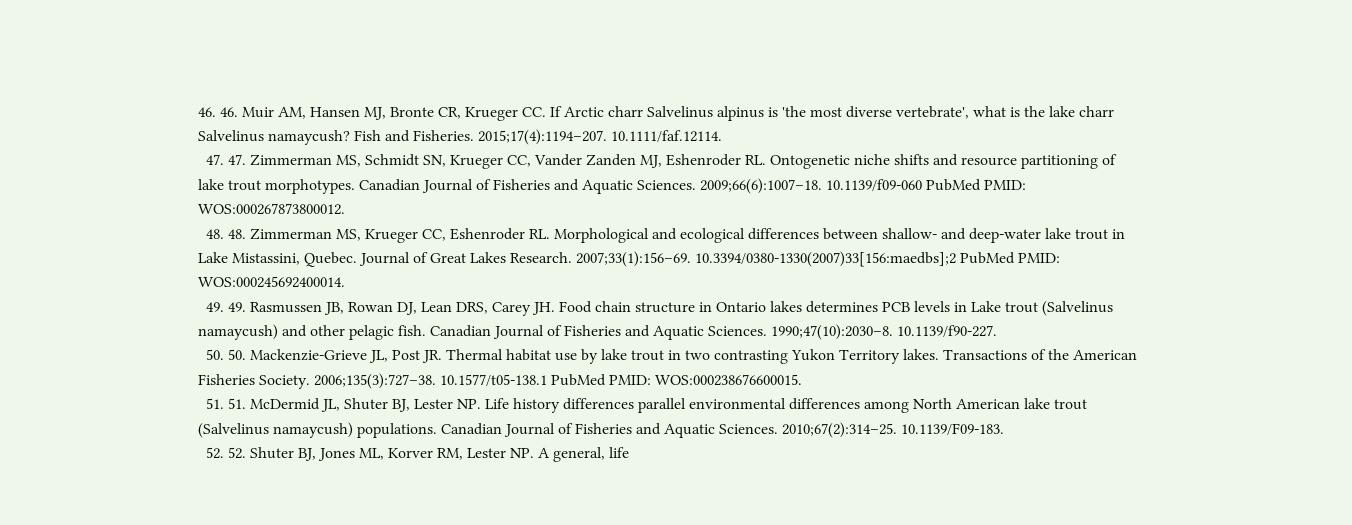46. 46. Muir AM, Hansen MJ, Bronte CR, Krueger CC. If Arctic charr Salvelinus alpinus is 'the most diverse vertebrate', what is the lake charr Salvelinus namaycush? Fish and Fisheries. 2015;17(4):1194–207. 10.1111/faf.12114.
  47. 47. Zimmerman MS, Schmidt SN, Krueger CC, Vander Zanden MJ, Eshenroder RL. Ontogenetic niche shifts and resource partitioning of lake trout morphotypes. Canadian Journal of Fisheries and Aquatic Sciences. 2009;66(6):1007–18. 10.1139/f09-060 PubMed PMID: WOS:000267873800012.
  48. 48. Zimmerman MS, Krueger CC, Eshenroder RL. Morphological and ecological differences between shallow- and deep-water lake trout in Lake Mistassini, Quebec. Journal of Great Lakes Research. 2007;33(1):156–69. 10.3394/0380-1330(2007)33[156:maedbs];2 PubMed PMID: WOS:000245692400014.
  49. 49. Rasmussen JB, Rowan DJ, Lean DRS, Carey JH. Food chain structure in Ontario lakes determines PCB levels in Lake trout (Salvelinus namaycush) and other pelagic fish. Canadian Journal of Fisheries and Aquatic Sciences. 1990;47(10):2030–8. 10.1139/f90-227.
  50. 50. Mackenzie-Grieve JL, Post JR. Thermal habitat use by lake trout in two contrasting Yukon Territory lakes. Transactions of the American Fisheries Society. 2006;135(3):727–38. 10.1577/t05-138.1 PubMed PMID: WOS:000238676600015.
  51. 51. McDermid JL, Shuter BJ, Lester NP. Life history differences parallel environmental differences among North American lake trout (Salvelinus namaycush) populations. Canadian Journal of Fisheries and Aquatic Sciences. 2010;67(2):314–25. 10.1139/F09-183.
  52. 52. Shuter BJ, Jones ML, Korver RM, Lester NP. A general, life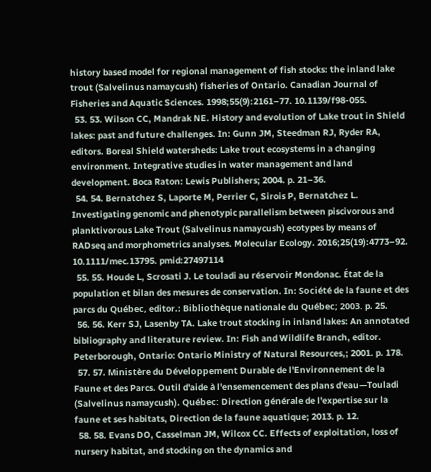history based model for regional management of fish stocks: the inland lake trout (Salvelinus namaycush) fisheries of Ontario. Canadian Journal of Fisheries and Aquatic Sciences. 1998;55(9):2161–77. 10.1139/f98-055.
  53. 53. Wilson CC, Mandrak NE. History and evolution of Lake trout in Shield lakes: past and future challenges. In: Gunn JM, Steedman RJ, Ryder RA, editors. Boreal Shield watersheds: Lake trout ecosystems in a changing environment. Integrative studies in water management and land development. Boca Raton: Lewis Publishers; 2004. p. 21–36.
  54. 54. Bernatchez S, Laporte M, Perrier C, Sirois P, Bernatchez L. Investigating genomic and phenotypic parallelism between piscivorous and planktivorous Lake Trout (Salvelinus namaycush) ecotypes by means of RADseq and morphometrics analyses. Molecular Ecology. 2016;25(19):4773–92. 10.1111/mec.13795. pmid:27497114
  55. 55. Houde L, Scrosati J. Le touladi au réservoir Mondonac. État de la population et bilan des mesures de conservation. In: Société de la faune et des parcs du Québec, editor.: Bibliothèque nationale du Québec; 2003. p. 25.
  56. 56. Kerr SJ, Lasenby TA. Lake trout stocking in inland lakes: An annotated bibliography and literature review. In: Fish and Wildlife Branch, editor. Peterborough, Ontario: Ontario Ministry of Natural Resources,; 2001. p. 178.
  57. 57. Ministère du Développement Durable de l'Environnement de la Faune et des Parcs. Outil d'aide à l'ensemencement des plans d'eau—Touladi (Salvelinus namaycush). Québec: Direction générale de l'expertise sur la faune et ses habitats, Direction de la faune aquatique; 2013. p. 12.
  58. 58. Evans DO, Casselman JM, Wilcox CC. Effects of exploitation, loss of nursery habitat, and stocking on the dynamics and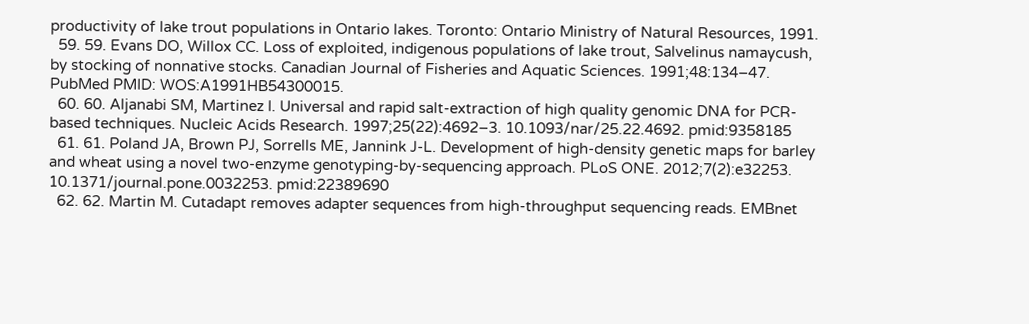productivity of lake trout populations in Ontario lakes. Toronto: Ontario Ministry of Natural Resources, 1991.
  59. 59. Evans DO, Willox CC. Loss of exploited, indigenous populations of lake trout, Salvelinus namaycush, by stocking of nonnative stocks. Canadian Journal of Fisheries and Aquatic Sciences. 1991;48:134–47. PubMed PMID: WOS:A1991HB54300015.
  60. 60. Aljanabi SM, Martinez I. Universal and rapid salt-extraction of high quality genomic DNA for PCR-based techniques. Nucleic Acids Research. 1997;25(22):4692–3. 10.1093/nar/25.22.4692. pmid:9358185
  61. 61. Poland JA, Brown PJ, Sorrells ME, Jannink J-L. Development of high-density genetic maps for barley and wheat using a novel two-enzyme genotyping-by-sequencing approach. PLoS ONE. 2012;7(2):e32253. 10.1371/journal.pone.0032253. pmid:22389690
  62. 62. Martin M. Cutadapt removes adapter sequences from high-throughput sequencing reads. EMBnet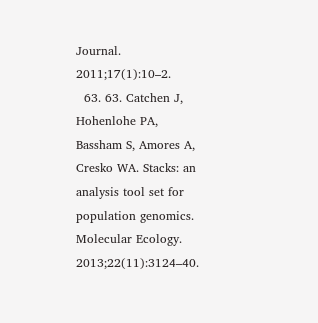Journal. 2011;17(1):10–2.
  63. 63. Catchen J, Hohenlohe PA, Bassham S, Amores A, Cresko WA. Stacks: an analysis tool set for population genomics. Molecular Ecology. 2013;22(11):3124–40.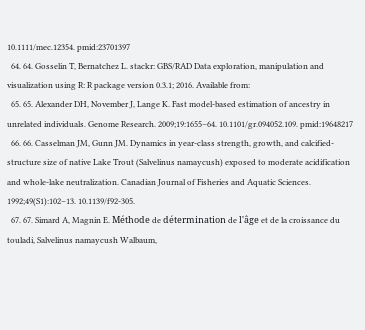10.1111/mec.12354. pmid:23701397
  64. 64. Gosselin T, Bernatchez L. stackr: GBS/RAD Data exploration, manipulation and visualization using R: R package version 0.3.1; 2016. Available from:
  65. 65. Alexander DH, November J, Lange K. Fast model-based estimation of ancestry in unrelated individuals. Genome Research. 2009;19:1655–64. 10.1101/gr.094052.109. pmid:19648217
  66. 66. Casselman JM, Gunn JM. Dynamics in year-class strength, growth, and calcified-structure size of native Lake Trout (Salvelinus namaycush) exposed to moderate acidification and whole-lake neutralization. Canadian Journal of Fisheries and Aquatic Sciences. 1992;49(S1):102–13. 10.1139/f92-305.
  67. 67. Simard A, Magnin E. Méthode de détermination de l'âge et de la croissance du touladi, Salvelinus namaycush Walbaum,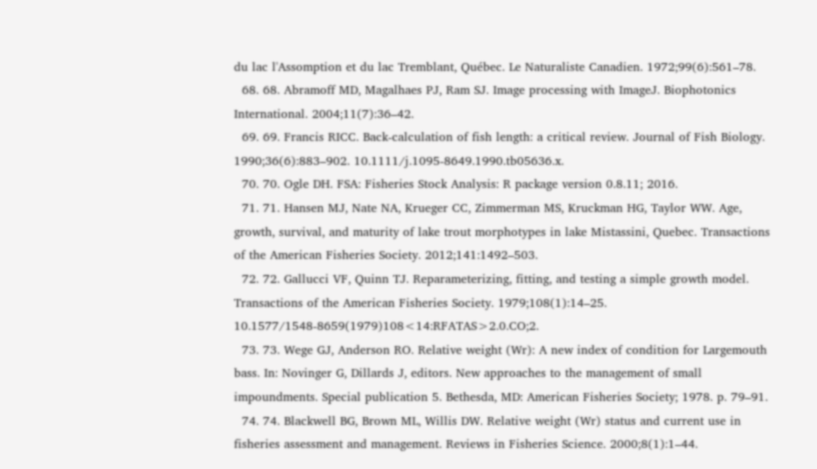du lac l'Assomption et du lac Tremblant, Québec. Le Naturaliste Canadien. 1972;99(6):561–78.
  68. 68. Abramoff MD, Magalhaes PJ, Ram SJ. Image processing with ImageJ. Biophotonics International. 2004;11(7):36–42.
  69. 69. Francis RICC. Back-calculation of fish length: a critical review. Journal of Fish Biology. 1990;36(6):883–902. 10.1111/j.1095-8649.1990.tb05636.x.
  70. 70. Ogle DH. FSA: Fisheries Stock Analysis: R package version 0.8.11; 2016.
  71. 71. Hansen MJ, Nate NA, Krueger CC, Zimmerman MS, Kruckman HG, Taylor WW. Age, growth, survival, and maturity of lake trout morphotypes in lake Mistassini, Quebec. Transactions of the American Fisheries Society. 2012;141:1492–503.
  72. 72. Gallucci VF, Quinn TJ. Reparameterizing, fitting, and testing a simple growth model. Transactions of the American Fisheries Society. 1979;108(1):14–25. 10.1577/1548-8659(1979)108<14:RFATAS>2.0.CO;2.
  73. 73. Wege GJ, Anderson RO. Relative weight (Wr): A new index of condition for Largemouth bass. In: Novinger G, Dillards J, editors. New approaches to the management of small impoundments. Special publication 5. Bethesda, MD: American Fisheries Society; 1978. p. 79–91.
  74. 74. Blackwell BG, Brown ML, Willis DW. Relative weight (Wr) status and current use in fisheries assessment and management. Reviews in Fisheries Science. 2000;8(1):1–44.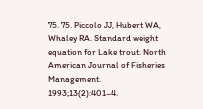75. 75. Piccolo JJ, Hubert WA, Whaley RA. Standard weight equation for Lake trout. North American Journal of Fisheries Management. 1993;13(2):401–4.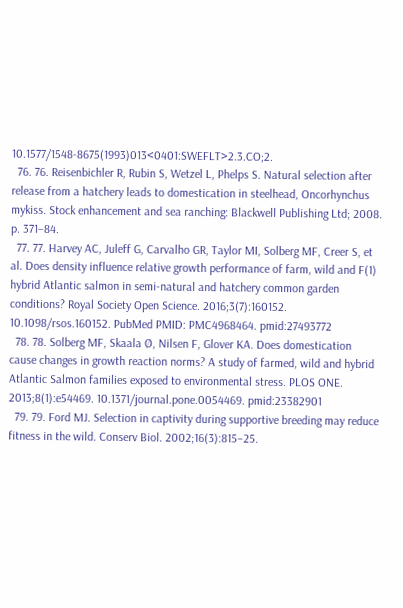10.1577/1548-8675(1993)013<0401:SWEFLT>2.3.CO;2.
  76. 76. Reisenbichler R, Rubin S, Wetzel L, Phelps S. Natural selection after release from a hatchery leads to domestication in steelhead, Oncorhynchus mykiss. Stock enhancement and sea ranching: Blackwell Publishing Ltd; 2008. p. 371–84.
  77. 77. Harvey AC, Juleff G, Carvalho GR, Taylor MI, Solberg MF, Creer S, et al. Does density influence relative growth performance of farm, wild and F(1) hybrid Atlantic salmon in semi-natural and hatchery common garden conditions? Royal Society Open Science. 2016;3(7):160152. 10.1098/rsos.160152. PubMed PMID: PMC4968464. pmid:27493772
  78. 78. Solberg MF, Skaala Ø, Nilsen F, Glover KA. Does domestication cause changes in growth reaction norms? A study of farmed, wild and hybrid Atlantic Salmon families exposed to environmental stress. PLOS ONE. 2013;8(1):e54469. 10.1371/journal.pone.0054469. pmid:23382901
  79. 79. Ford MJ. Selection in captivity during supportive breeding may reduce fitness in the wild. Conserv Biol. 2002;16(3):815–25.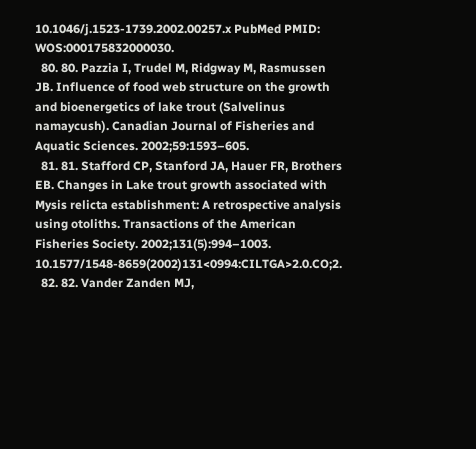10.1046/j.1523-1739.2002.00257.x PubMed PMID: WOS:000175832000030.
  80. 80. Pazzia I, Trudel M, Ridgway M, Rasmussen JB. Influence of food web structure on the growth and bioenergetics of lake trout (Salvelinus namaycush). Canadian Journal of Fisheries and Aquatic Sciences. 2002;59:1593–605.
  81. 81. Stafford CP, Stanford JA, Hauer FR, Brothers EB. Changes in Lake trout growth associated with Mysis relicta establishment: A retrospective analysis using otoliths. Transactions of the American Fisheries Society. 2002;131(5):994–1003. 10.1577/1548-8659(2002)131<0994:CILTGA>2.0.CO;2.
  82. 82. Vander Zanden MJ,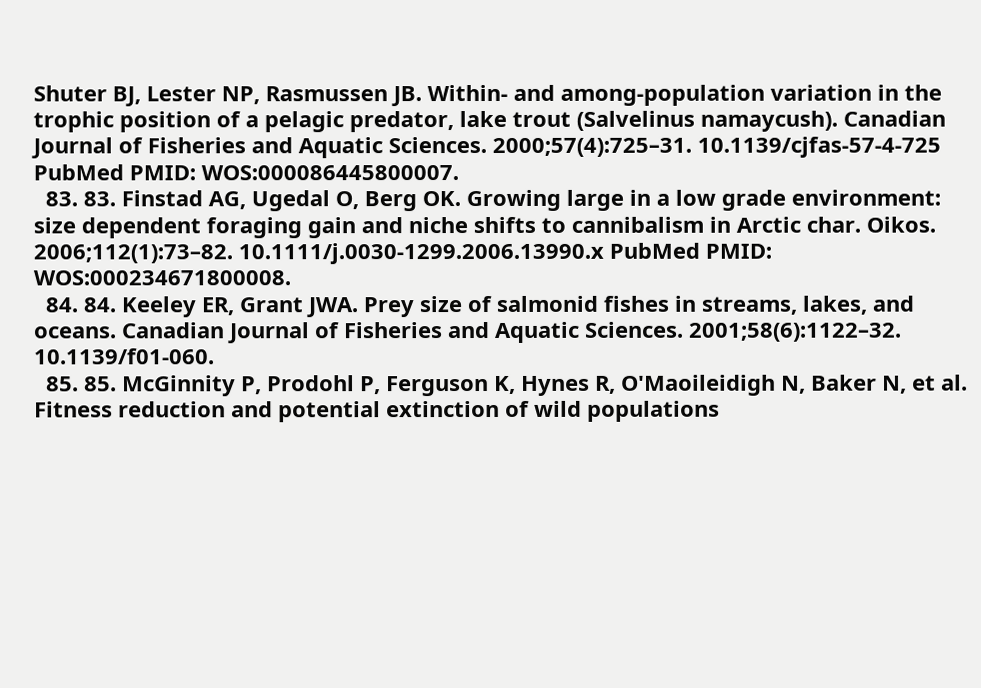Shuter BJ, Lester NP, Rasmussen JB. Within- and among-population variation in the trophic position of a pelagic predator, lake trout (Salvelinus namaycush). Canadian Journal of Fisheries and Aquatic Sciences. 2000;57(4):725–31. 10.1139/cjfas-57-4-725 PubMed PMID: WOS:000086445800007.
  83. 83. Finstad AG, Ugedal O, Berg OK. Growing large in a low grade environment: size dependent foraging gain and niche shifts to cannibalism in Arctic char. Oikos. 2006;112(1):73–82. 10.1111/j.0030-1299.2006.13990.x PubMed PMID: WOS:000234671800008.
  84. 84. Keeley ER, Grant JWA. Prey size of salmonid fishes in streams, lakes, and oceans. Canadian Journal of Fisheries and Aquatic Sciences. 2001;58(6):1122–32. 10.1139/f01-060.
  85. 85. McGinnity P, Prodohl P, Ferguson K, Hynes R, O'Maoileidigh N, Baker N, et al. Fitness reduction and potential extinction of wild populations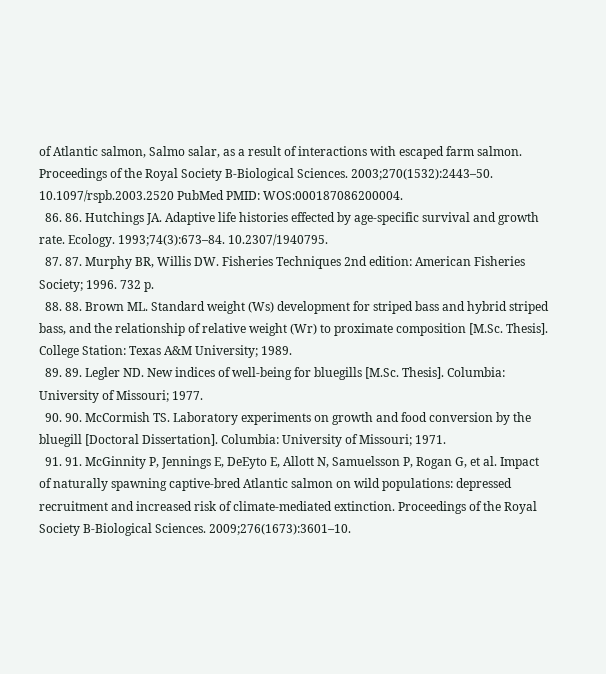of Atlantic salmon, Salmo salar, as a result of interactions with escaped farm salmon. Proceedings of the Royal Society B-Biological Sciences. 2003;270(1532):2443–50. 10.1097/rspb.2003.2520 PubMed PMID: WOS:000187086200004.
  86. 86. Hutchings JA. Adaptive life histories effected by age-specific survival and growth rate. Ecology. 1993;74(3):673–84. 10.2307/1940795.
  87. 87. Murphy BR, Willis DW. Fisheries Techniques 2nd edition: American Fisheries Society; 1996. 732 p.
  88. 88. Brown ML. Standard weight (Ws) development for striped bass and hybrid striped bass, and the relationship of relative weight (Wr) to proximate composition [M.Sc. Thesis]. College Station: Texas A&M University; 1989.
  89. 89. Legler ND. New indices of well-being for bluegills [M.Sc. Thesis]. Columbia: University of Missouri; 1977.
  90. 90. McCormish TS. Laboratory experiments on growth and food conversion by the bluegill [Doctoral Dissertation]. Columbia: University of Missouri; 1971.
  91. 91. McGinnity P, Jennings E, DeEyto E, Allott N, Samuelsson P, Rogan G, et al. Impact of naturally spawning captive-bred Atlantic salmon on wild populations: depressed recruitment and increased risk of climate-mediated extinction. Proceedings of the Royal Society B-Biological Sciences. 2009;276(1673):3601–10.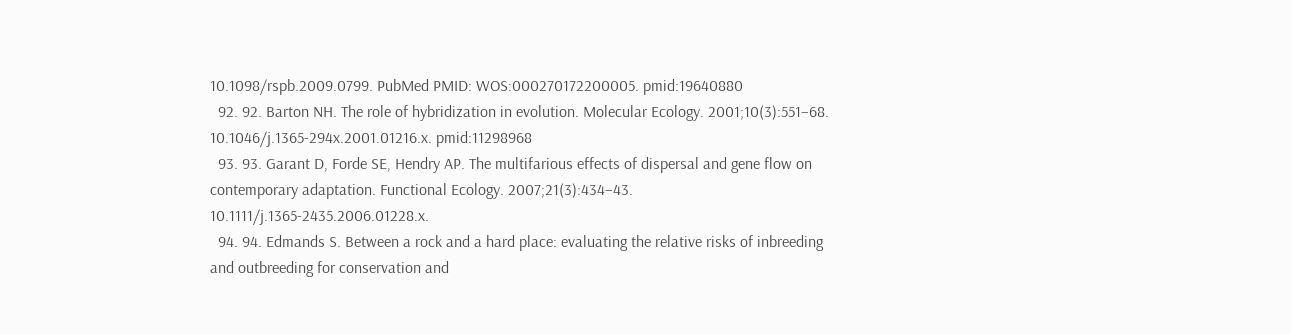10.1098/rspb.2009.0799. PubMed PMID: WOS:000270172200005. pmid:19640880
  92. 92. Barton NH. The role of hybridization in evolution. Molecular Ecology. 2001;10(3):551–68. 10.1046/j.1365-294x.2001.01216.x. pmid:11298968
  93. 93. Garant D, Forde SE, Hendry AP. The multifarious effects of dispersal and gene flow on contemporary adaptation. Functional Ecology. 2007;21(3):434–43. 10.1111/j.1365-2435.2006.01228.x.
  94. 94. Edmands S. Between a rock and a hard place: evaluating the relative risks of inbreeding and outbreeding for conservation and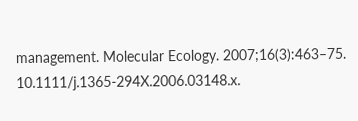management. Molecular Ecology. 2007;16(3):463–75. 10.1111/j.1365-294X.2006.03148.x.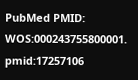PubMed PMID: WOS:000243755800001. pmid:17257106